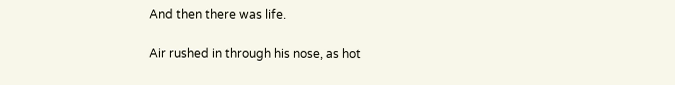And then there was life.

Air rushed in through his nose, as hot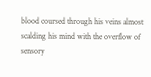blood coursed through his veins almost scalding his mind with the overflow of sensory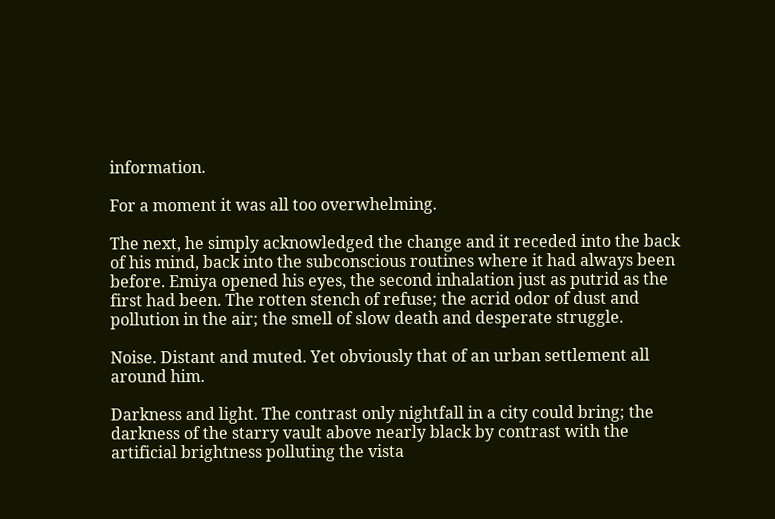information.

For a moment it was all too overwhelming.

The next, he simply acknowledged the change and it receded into the back of his mind, back into the subconscious routines where it had always been before. Emiya opened his eyes, the second inhalation just as putrid as the first had been. The rotten stench of refuse; the acrid odor of dust and pollution in the air; the smell of slow death and desperate struggle.

Noise. Distant and muted. Yet obviously that of an urban settlement all around him.

Darkness and light. The contrast only nightfall in a city could bring; the darkness of the starry vault above nearly black by contrast with the artificial brightness polluting the vista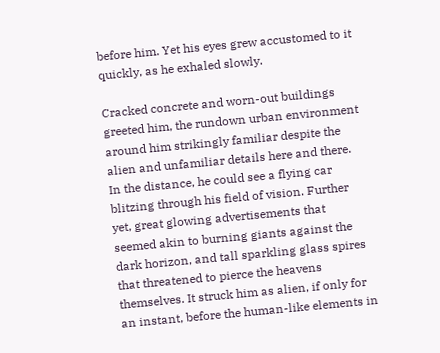before him. Yet his eyes grew accustomed to it quickly, as he exhaled slowly.

Cracked concrete and worn-out buildings greeted him, the rundown urban environment around him strikingly familiar despite the alien and unfamiliar details here and there. In the distance, he could see a flying car blitzing through his field of vision. Further yet, great glowing advertisements that seemed akin to burning giants against the dark horizon, and tall sparkling glass spires that threatened to pierce the heavens themselves. It struck him as alien, if only for an instant, before the human-like elements in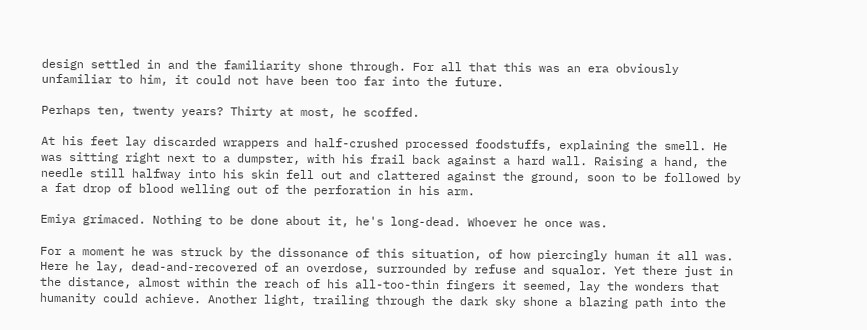design settled in and the familiarity shone through. For all that this was an era obviously unfamiliar to him, it could not have been too far into the future.

Perhaps ten, twenty years? Thirty at most, he scoffed.

At his feet lay discarded wrappers and half-crushed processed foodstuffs, explaining the smell. He was sitting right next to a dumpster, with his frail back against a hard wall. Raising a hand, the needle still halfway into his skin fell out and clattered against the ground, soon to be followed by a fat drop of blood welling out of the perforation in his arm.

Emiya grimaced. Nothing to be done about it, he's long-dead. Whoever he once was.

For a moment he was struck by the dissonance of this situation, of how piercingly human it all was. Here he lay, dead-and-recovered of an overdose, surrounded by refuse and squalor. Yet there just in the distance, almost within the reach of his all-too-thin fingers it seemed, lay the wonders that humanity could achieve. Another light, trailing through the dark sky shone a blazing path into the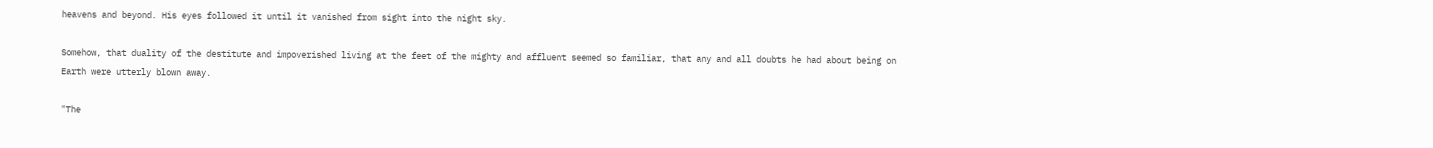heavens and beyond. His eyes followed it until it vanished from sight into the night sky.

Somehow, that duality of the destitute and impoverished living at the feet of the mighty and affluent seemed so familiar, that any and all doubts he had about being on Earth were utterly blown away.

"The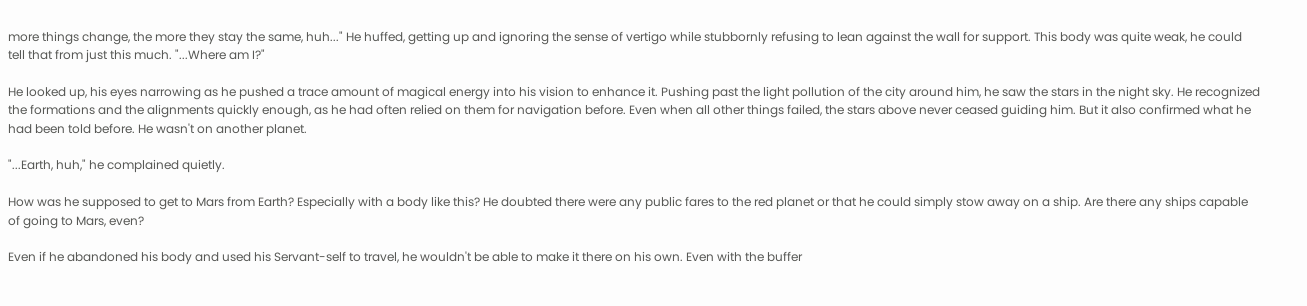more things change, the more they stay the same, huh..." He huffed, getting up and ignoring the sense of vertigo while stubbornly refusing to lean against the wall for support. This body was quite weak, he could tell that from just this much. "...Where am I?"

He looked up, his eyes narrowing as he pushed a trace amount of magical energy into his vision to enhance it. Pushing past the light pollution of the city around him, he saw the stars in the night sky. He recognized the formations and the alignments quickly enough, as he had often relied on them for navigation before. Even when all other things failed, the stars above never ceased guiding him. But it also confirmed what he had been told before. He wasn't on another planet.

"...Earth, huh," he complained quietly.

How was he supposed to get to Mars from Earth? Especially with a body like this? He doubted there were any public fares to the red planet or that he could simply stow away on a ship. Are there any ships capable of going to Mars, even?

Even if he abandoned his body and used his Servant-self to travel, he wouldn't be able to make it there on his own. Even with the buffer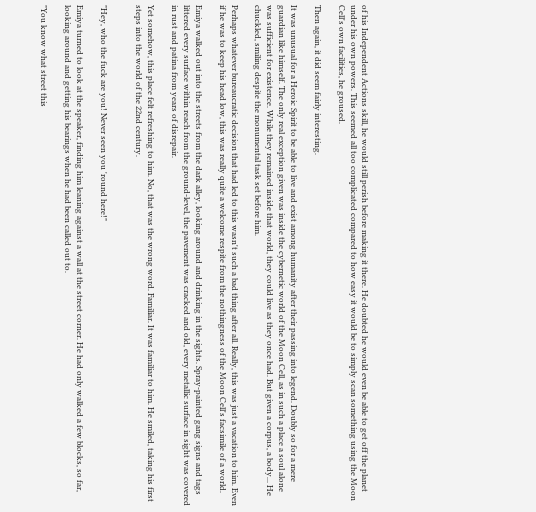of his Independent Actions skill, he would still perish before making it there. He doubted he would even be able to get off the planet under his own powers. This seemed all too complicated compared to how easy it would be to simply scan something using the Moon Cell's own facilities, he groused.

Then again, it did seem fairly interesting.

It was unusual for a Heroic Spirit to be able to live and exist among humanity after their passing into legend. Doubly so for a mere guardian like himself. The only real exception given was inside the cybernetic world of the Moon Cell, as in such a place a soul alone was sufficient for existence. While they remained inside that world, they could live as they once had. But given a corpus, a body... He chuckled, smiling despite the monumental task set before him.

Perhaps whatever bureaucratic decision that had led to this wasn't such a bad thing after all. Really, this was just a vacation to him. Even if he was to keep his head low, this was really quite a welcome respite from the nothingness of the Moon Cell's facsimile of a world.

Emiya walked out into the streets from the dark alley, looking around and drinking in the sights. Spray-painted gang signs and tags littered every surface within reach from the ground-level, the pavement was cracked and old, every metallic surface in sight was covered in rust and patina from years of disrepair.

Yet somehow, this place felt refreshing to him. No, that was the wrong word. Familiar. It was familiar to him. He smiled, taking his first steps into the world of the 22nd century.


"Hey, who the fuck are you! Never seen you 'round here!"

Emiya turned to look at the speaker, finding him leaning against a wall at the street corner. He had only walked a few blocks, so far, looking around and getting his bearings when he had been called out to.

"You know what street this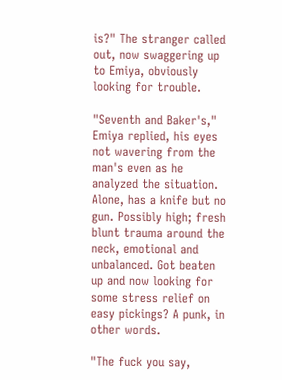is?" The stranger called out, now swaggering up to Emiya, obviously looking for trouble.

"Seventh and Baker's," Emiya replied, his eyes not wavering from the man's even as he analyzed the situation. Alone, has a knife but no gun. Possibly high; fresh blunt trauma around the neck, emotional and unbalanced. Got beaten up and now looking for some stress relief on easy pickings? A punk, in other words.

"The fuck you say,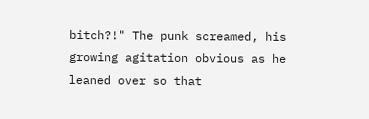bitch?!" The punk screamed, his growing agitation obvious as he leaned over so that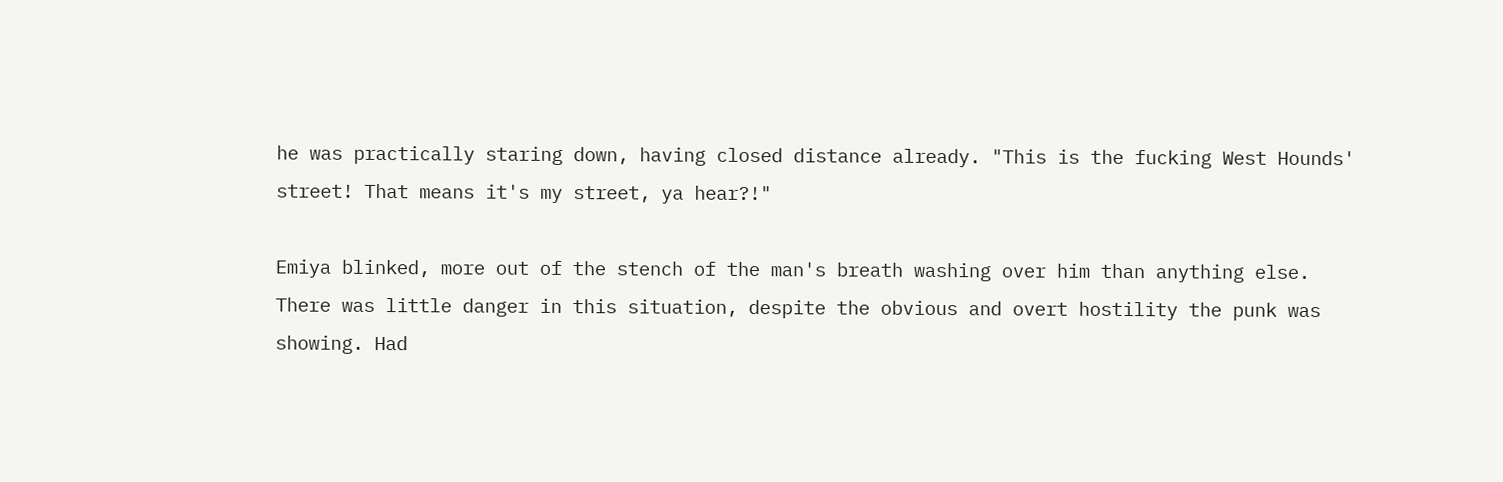he was practically staring down, having closed distance already. "This is the fucking West Hounds' street! That means it's my street, ya hear?!"

Emiya blinked, more out of the stench of the man's breath washing over him than anything else. There was little danger in this situation, despite the obvious and overt hostility the punk was showing. Had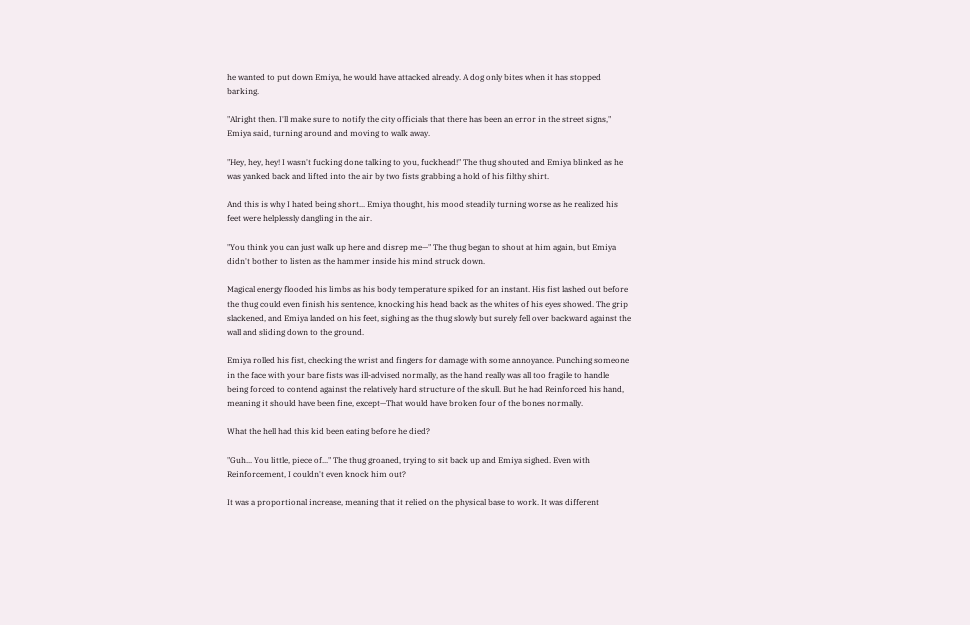he wanted to put down Emiya, he would have attacked already. A dog only bites when it has stopped barking.

"Alright then. I'll make sure to notify the city officials that there has been an error in the street signs," Emiya said, turning around and moving to walk away.

"Hey, hey, hey! I wasn't fucking done talking to you, fuckhead!" The thug shouted and Emiya blinked as he was yanked back and lifted into the air by two fists grabbing a hold of his filthy shirt.

And this is why I hated being short... Emiya thought, his mood steadily turning worse as he realized his feet were helplessly dangling in the air.

"You think you can just walk up here and disrep me—" The thug began to shout at him again, but Emiya didn't bother to listen as the hammer inside his mind struck down.

Magical energy flooded his limbs as his body temperature spiked for an instant. His fist lashed out before the thug could even finish his sentence, knocking his head back as the whites of his eyes showed. The grip slackened, and Emiya landed on his feet, sighing as the thug slowly but surely fell over backward against the wall and sliding down to the ground.

Emiya rolled his fist, checking the wrist and fingers for damage with some annoyance. Punching someone in the face with your bare fists was ill-advised normally, as the hand really was all too fragile to handle being forced to contend against the relatively hard structure of the skull. But he had Reinforced his hand, meaning it should have been fine, except—That would have broken four of the bones normally.

What the hell had this kid been eating before he died?

"Guh... You little, piece of..." The thug groaned, trying to sit back up and Emiya sighed. Even with Reinforcement, I couldn't even knock him out?

It was a proportional increase, meaning that it relied on the physical base to work. It was different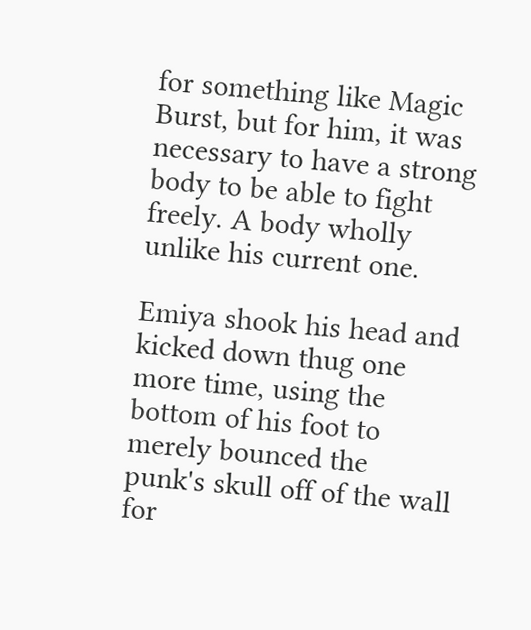for something like Magic Burst, but for him, it was necessary to have a strong body to be able to fight freely. A body wholly unlike his current one.

Emiya shook his head and kicked down thug one more time, using the bottom of his foot to merely bounced the punk's skull off of the wall for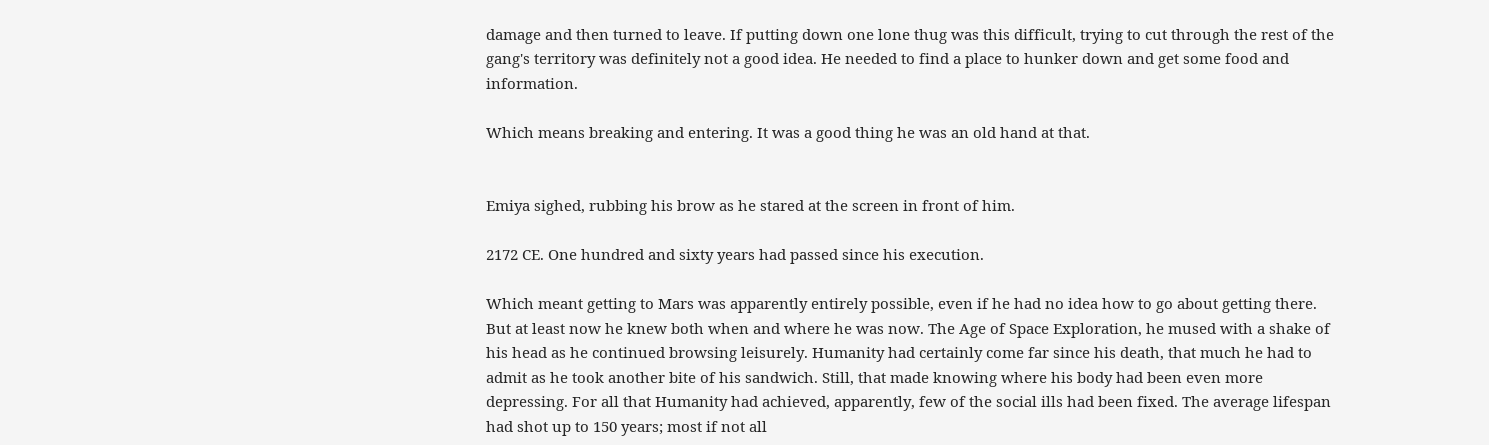damage and then turned to leave. If putting down one lone thug was this difficult, trying to cut through the rest of the gang's territory was definitely not a good idea. He needed to find a place to hunker down and get some food and information.

Which means breaking and entering. It was a good thing he was an old hand at that.


Emiya sighed, rubbing his brow as he stared at the screen in front of him.

2172 CE. One hundred and sixty years had passed since his execution.

Which meant getting to Mars was apparently entirely possible, even if he had no idea how to go about getting there. But at least now he knew both when and where he was now. The Age of Space Exploration, he mused with a shake of his head as he continued browsing leisurely. Humanity had certainly come far since his death, that much he had to admit as he took another bite of his sandwich. Still, that made knowing where his body had been even more depressing. For all that Humanity had achieved, apparently, few of the social ills had been fixed. The average lifespan had shot up to 150 years; most if not all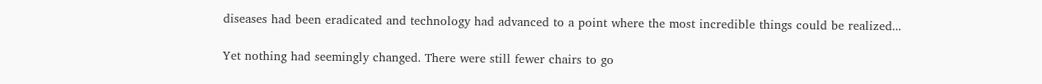diseases had been eradicated and technology had advanced to a point where the most incredible things could be realized...

Yet nothing had seemingly changed. There were still fewer chairs to go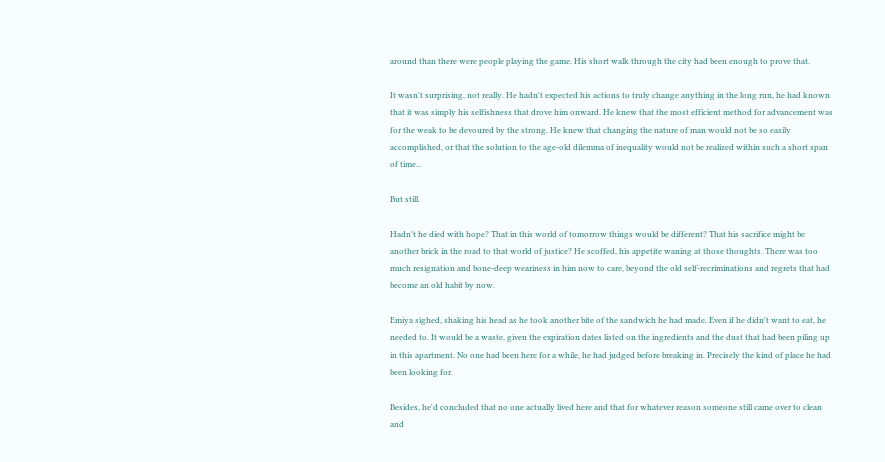around than there were people playing the game. His short walk through the city had been enough to prove that.

It wasn't surprising, not really. He hadn't expected his actions to truly change anything in the long run, he had known that it was simply his selfishness that drove him onward. He knew that the most efficient method for advancement was for the weak to be devoured by the strong. He knew that changing the nature of man would not be so easily accomplished, or that the solution to the age-old dilemma of inequality would not be realized within such a short span of time...

But still.

Hadn't he died with hope? That in this world of tomorrow things would be different? That his sacrifice might be another brick in the road to that world of justice? He scoffed, his appetite waning at those thoughts. There was too much resignation and bone-deep weariness in him now to care, beyond the old self-recriminations and regrets that had become an old habit by now.

Emiya sighed, shaking his head as he took another bite of the sandwich he had made. Even if he didn't want to eat, he needed to. It would be a waste, given the expiration dates listed on the ingredients and the dust that had been piling up in this apartment. No one had been here for a while, he had judged before breaking in. Precisely the kind of place he had been looking for.

Besides, he'd concluded that no one actually lived here and that for whatever reason someone still came over to clean and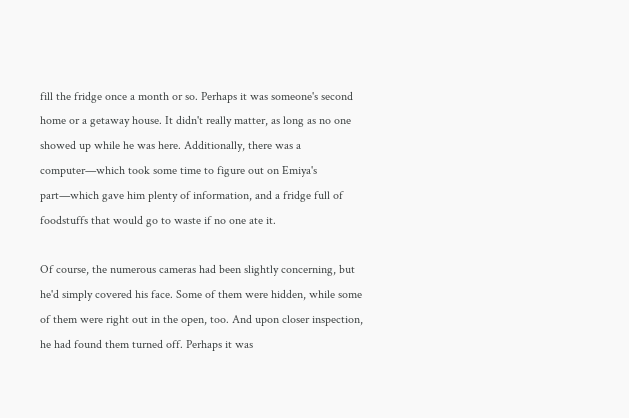fill the fridge once a month or so. Perhaps it was someone's second home or a getaway house. It didn't really matter, as long as no one showed up while he was here. Additionally, there was a computer—which took some time to figure out on Emiya's part—which gave him plenty of information, and a fridge full of foodstuffs that would go to waste if no one ate it.

Of course, the numerous cameras had been slightly concerning, but he'd simply covered his face. Some of them were hidden, while some of them were right out in the open, too. And upon closer inspection, he had found them turned off. Perhaps it was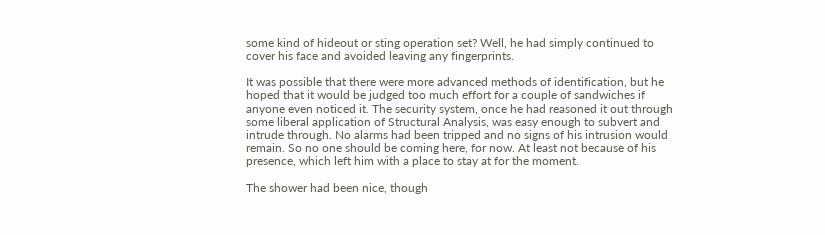some kind of hideout or sting operation set? Well, he had simply continued to cover his face and avoided leaving any fingerprints.

It was possible that there were more advanced methods of identification, but he hoped that it would be judged too much effort for a couple of sandwiches if anyone even noticed it. The security system, once he had reasoned it out through some liberal application of Structural Analysis, was easy enough to subvert and intrude through. No alarms had been tripped and no signs of his intrusion would remain. So no one should be coming here, for now. At least not because of his presence, which left him with a place to stay at for the moment.

The shower had been nice, though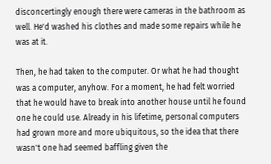disconcertingly enough there were cameras in the bathroom as well. He'd washed his clothes and made some repairs while he was at it.

Then, he had taken to the computer. Or what he had thought was a computer, anyhow. For a moment, he had felt worried that he would have to break into another house until he found one he could use. Already in his lifetime, personal computers had grown more and more ubiquitous, so the idea that there wasn't one had seemed baffling given the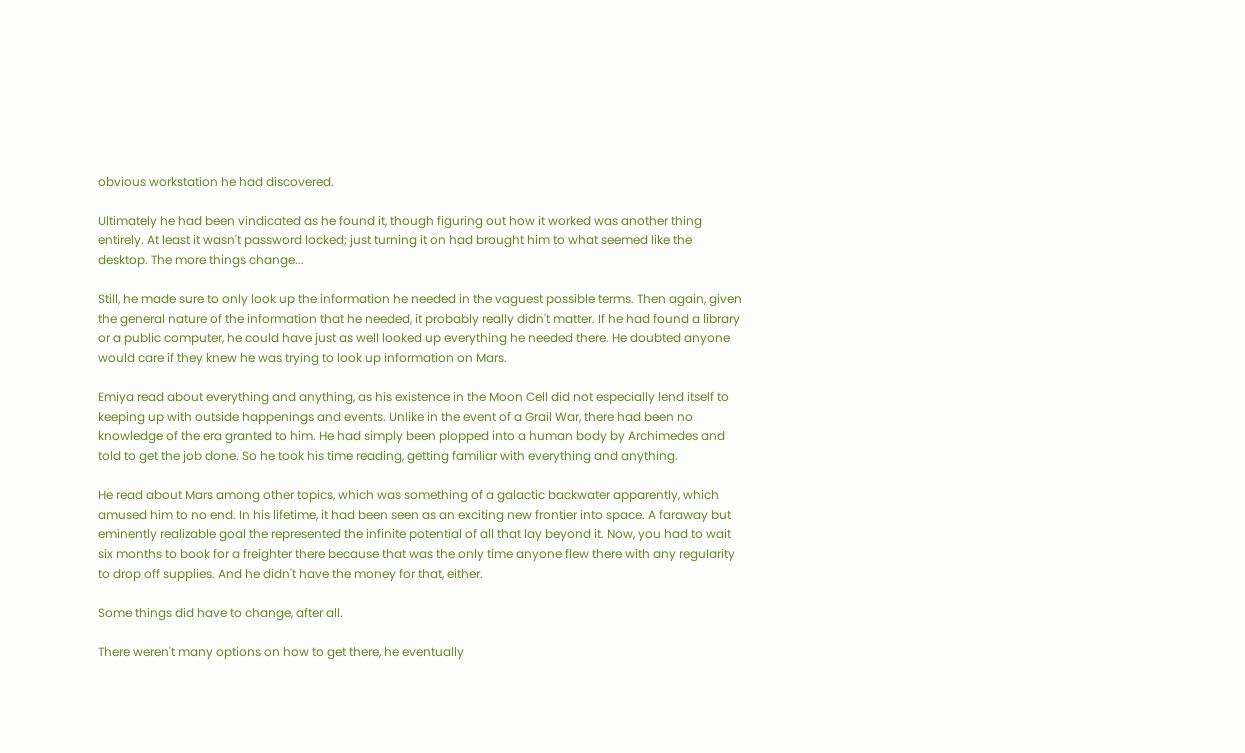obvious workstation he had discovered.

Ultimately he had been vindicated as he found it, though figuring out how it worked was another thing entirely. At least it wasn't password locked; just turning it on had brought him to what seemed like the desktop. The more things change...

Still, he made sure to only look up the information he needed in the vaguest possible terms. Then again, given the general nature of the information that he needed, it probably really didn't matter. If he had found a library or a public computer, he could have just as well looked up everything he needed there. He doubted anyone would care if they knew he was trying to look up information on Mars.

Emiya read about everything and anything, as his existence in the Moon Cell did not especially lend itself to keeping up with outside happenings and events. Unlike in the event of a Grail War, there had been no knowledge of the era granted to him. He had simply been plopped into a human body by Archimedes and told to get the job done. So he took his time reading, getting familiar with everything and anything.

He read about Mars among other topics, which was something of a galactic backwater apparently, which amused him to no end. In his lifetime, it had been seen as an exciting new frontier into space. A faraway but eminently realizable goal the represented the infinite potential of all that lay beyond it. Now, you had to wait six months to book for a freighter there because that was the only time anyone flew there with any regularity to drop off supplies. And he didn't have the money for that, either.

Some things did have to change, after all.

There weren't many options on how to get there, he eventually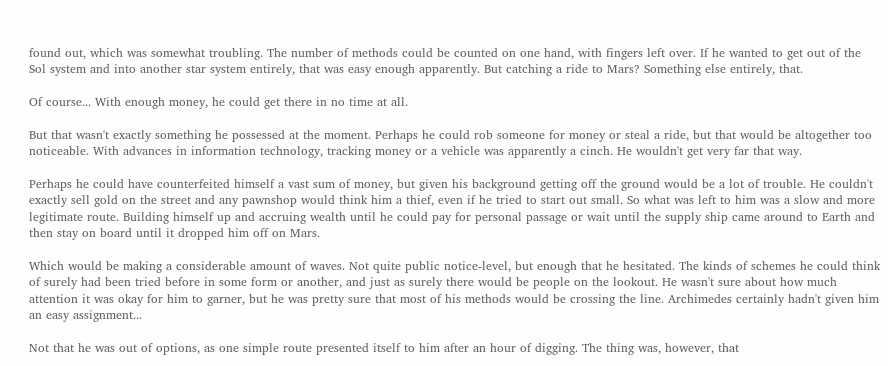found out, which was somewhat troubling. The number of methods could be counted on one hand, with fingers left over. If he wanted to get out of the Sol system and into another star system entirely, that was easy enough apparently. But catching a ride to Mars? Something else entirely, that.

Of course... With enough money, he could get there in no time at all.

But that wasn't exactly something he possessed at the moment. Perhaps he could rob someone for money or steal a ride, but that would be altogether too noticeable. With advances in information technology, tracking money or a vehicle was apparently a cinch. He wouldn't get very far that way.

Perhaps he could have counterfeited himself a vast sum of money, but given his background getting off the ground would be a lot of trouble. He couldn't exactly sell gold on the street and any pawnshop would think him a thief, even if he tried to start out small. So what was left to him was a slow and more legitimate route. Building himself up and accruing wealth until he could pay for personal passage or wait until the supply ship came around to Earth and then stay on board until it dropped him off on Mars.

Which would be making a considerable amount of waves. Not quite public notice-level, but enough that he hesitated. The kinds of schemes he could think of surely had been tried before in some form or another, and just as surely there would be people on the lookout. He wasn't sure about how much attention it was okay for him to garner, but he was pretty sure that most of his methods would be crossing the line. Archimedes certainly hadn't given him an easy assignment...

Not that he was out of options, as one simple route presented itself to him after an hour of digging. The thing was, however, that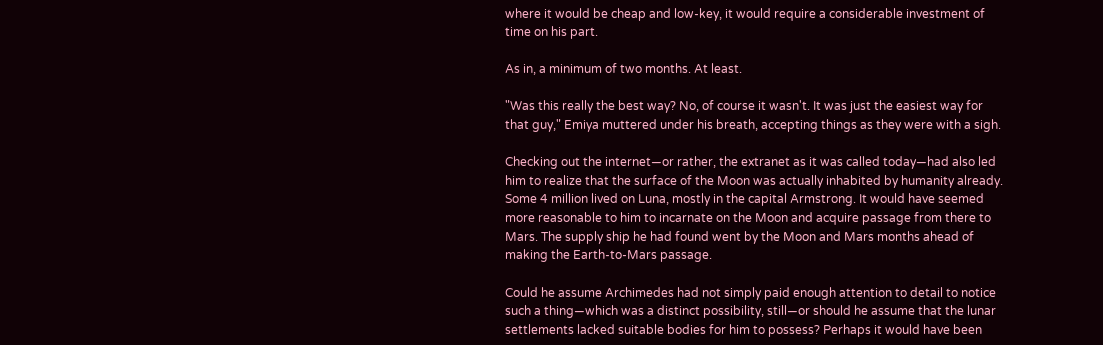where it would be cheap and low-key, it would require a considerable investment of time on his part.

As in, a minimum of two months. At least.

"Was this really the best way? No, of course it wasn't. It was just the easiest way for that guy," Emiya muttered under his breath, accepting things as they were with a sigh.

Checking out the internet—or rather, the extranet as it was called today—had also led him to realize that the surface of the Moon was actually inhabited by humanity already. Some 4 million lived on Luna, mostly in the capital Armstrong. It would have seemed more reasonable to him to incarnate on the Moon and acquire passage from there to Mars. The supply ship he had found went by the Moon and Mars months ahead of making the Earth-to-Mars passage.

Could he assume Archimedes had not simply paid enough attention to detail to notice such a thing—which was a distinct possibility, still—or should he assume that the lunar settlements lacked suitable bodies for him to possess? Perhaps it would have been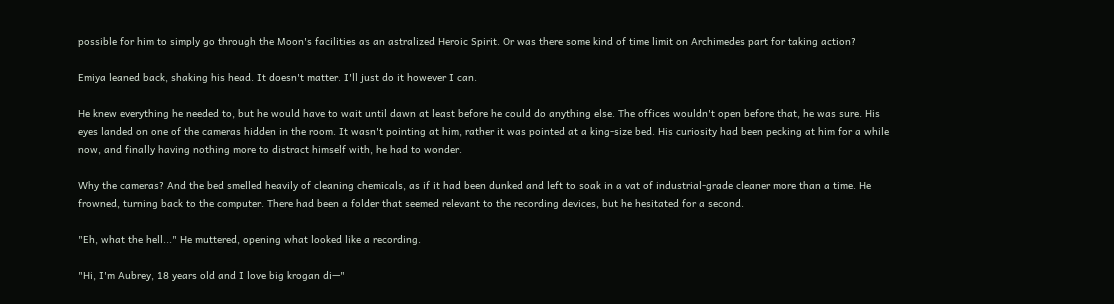possible for him to simply go through the Moon's facilities as an astralized Heroic Spirit. Or was there some kind of time limit on Archimedes part for taking action?

Emiya leaned back, shaking his head. It doesn't matter. I'll just do it however I can.

He knew everything he needed to, but he would have to wait until dawn at least before he could do anything else. The offices wouldn't open before that, he was sure. His eyes landed on one of the cameras hidden in the room. It wasn't pointing at him, rather it was pointed at a king-size bed. His curiosity had been pecking at him for a while now, and finally having nothing more to distract himself with, he had to wonder.

Why the cameras? And the bed smelled heavily of cleaning chemicals, as if it had been dunked and left to soak in a vat of industrial-grade cleaner more than a time. He frowned, turning back to the computer. There had been a folder that seemed relevant to the recording devices, but he hesitated for a second.

"Eh, what the hell..." He muttered, opening what looked like a recording.

"Hi, I'm Aubrey, 18 years old and I love big krogan di—"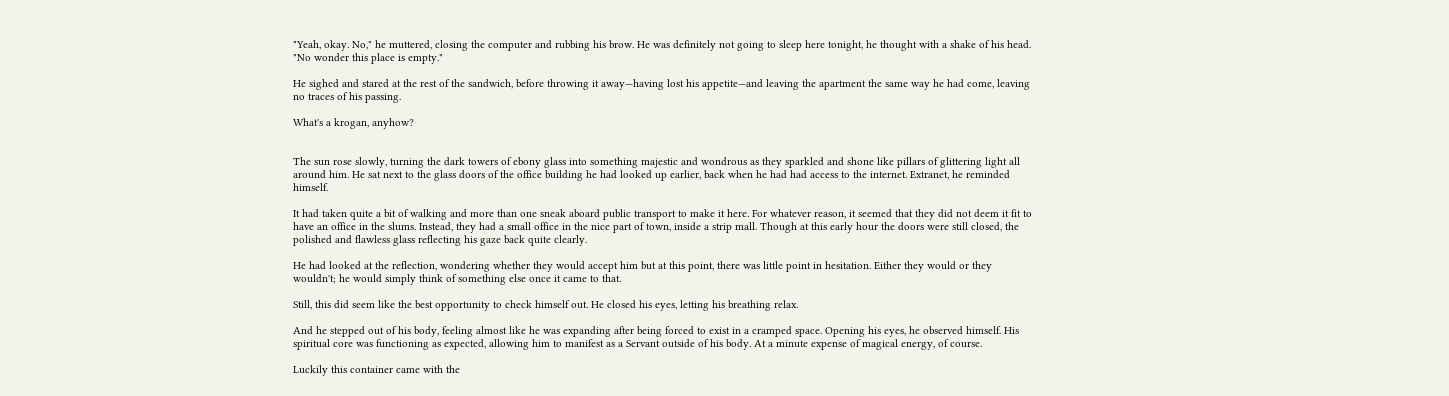"Yeah, okay. No," he muttered, closing the computer and rubbing his brow. He was definitely not going to sleep here tonight, he thought with a shake of his head. "No wonder this place is empty."

He sighed and stared at the rest of the sandwich, before throwing it away—having lost his appetite—and leaving the apartment the same way he had come, leaving no traces of his passing.

What's a krogan, anyhow?


The sun rose slowly, turning the dark towers of ebony glass into something majestic and wondrous as they sparkled and shone like pillars of glittering light all around him. He sat next to the glass doors of the office building he had looked up earlier, back when he had had access to the internet. Extranet, he reminded himself.

It had taken quite a bit of walking and more than one sneak aboard public transport to make it here. For whatever reason, it seemed that they did not deem it fit to have an office in the slums. Instead, they had a small office in the nice part of town, inside a strip mall. Though at this early hour the doors were still closed, the polished and flawless glass reflecting his gaze back quite clearly.

He had looked at the reflection, wondering whether they would accept him but at this point, there was little point in hesitation. Either they would or they wouldn't; he would simply think of something else once it came to that.

Still, this did seem like the best opportunity to check himself out. He closed his eyes, letting his breathing relax.

And he stepped out of his body, feeling almost like he was expanding after being forced to exist in a cramped space. Opening his eyes, he observed himself. His spiritual core was functioning as expected, allowing him to manifest as a Servant outside of his body. At a minute expense of magical energy, of course.

Luckily this container came with the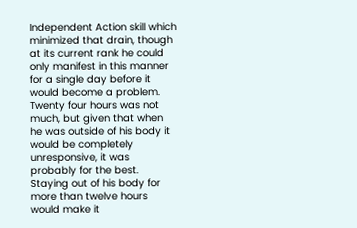Independent Action skill which minimized that drain, though at its current rank he could only manifest in this manner for a single day before it would become a problem. Twenty four hours was not much, but given that when he was outside of his body it would be completely unresponsive, it was probably for the best. Staying out of his body for more than twelve hours would make it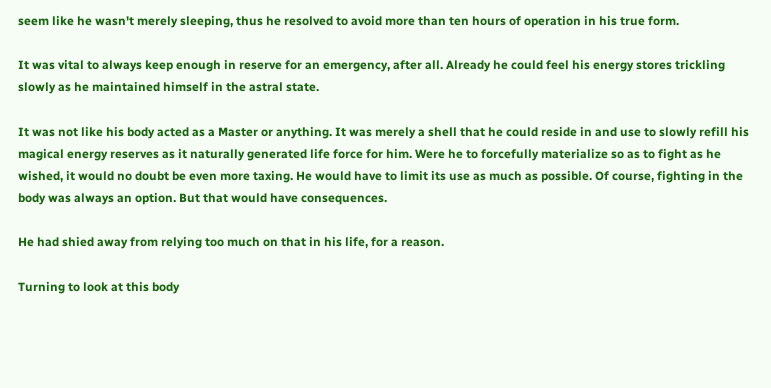seem like he wasn't merely sleeping, thus he resolved to avoid more than ten hours of operation in his true form.

It was vital to always keep enough in reserve for an emergency, after all. Already he could feel his energy stores trickling slowly as he maintained himself in the astral state.

It was not like his body acted as a Master or anything. It was merely a shell that he could reside in and use to slowly refill his magical energy reserves as it naturally generated life force for him. Were he to forcefully materialize so as to fight as he wished, it would no doubt be even more taxing. He would have to limit its use as much as possible. Of course, fighting in the body was always an option. But that would have consequences.

He had shied away from relying too much on that in his life, for a reason.

Turning to look at this body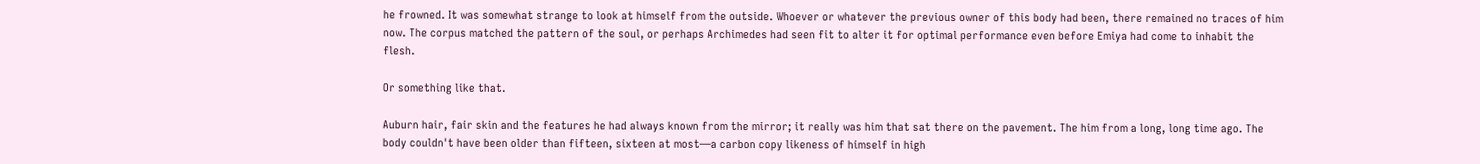he frowned. It was somewhat strange to look at himself from the outside. Whoever or whatever the previous owner of this body had been, there remained no traces of him now. The corpus matched the pattern of the soul, or perhaps Archimedes had seen fit to alter it for optimal performance even before Emiya had come to inhabit the flesh.

Or something like that.

Auburn hair, fair skin and the features he had always known from the mirror; it really was him that sat there on the pavement. The him from a long, long time ago. The body couldn't have been older than fifteen, sixteen at most—a carbon copy likeness of himself in high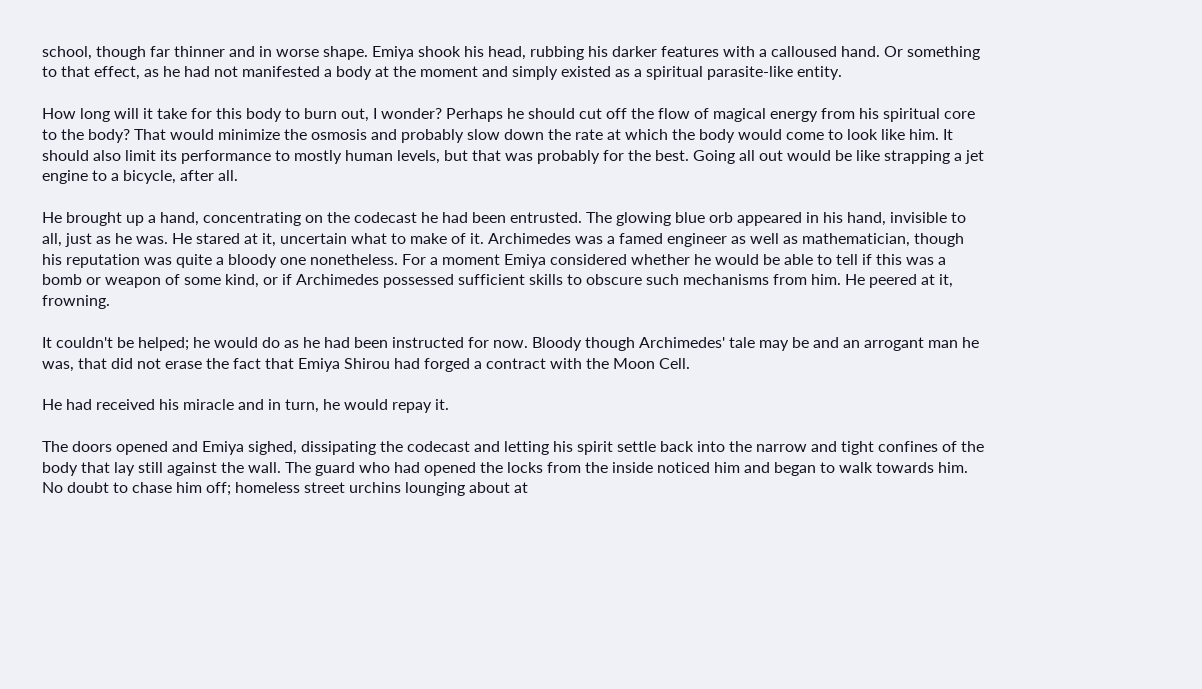school, though far thinner and in worse shape. Emiya shook his head, rubbing his darker features with a calloused hand. Or something to that effect, as he had not manifested a body at the moment and simply existed as a spiritual parasite-like entity.

How long will it take for this body to burn out, I wonder? Perhaps he should cut off the flow of magical energy from his spiritual core to the body? That would minimize the osmosis and probably slow down the rate at which the body would come to look like him. It should also limit its performance to mostly human levels, but that was probably for the best. Going all out would be like strapping a jet engine to a bicycle, after all.

He brought up a hand, concentrating on the codecast he had been entrusted. The glowing blue orb appeared in his hand, invisible to all, just as he was. He stared at it, uncertain what to make of it. Archimedes was a famed engineer as well as mathematician, though his reputation was quite a bloody one nonetheless. For a moment Emiya considered whether he would be able to tell if this was a bomb or weapon of some kind, or if Archimedes possessed sufficient skills to obscure such mechanisms from him. He peered at it, frowning.

It couldn't be helped; he would do as he had been instructed for now. Bloody though Archimedes' tale may be and an arrogant man he was, that did not erase the fact that Emiya Shirou had forged a contract with the Moon Cell.

He had received his miracle and in turn, he would repay it.

The doors opened and Emiya sighed, dissipating the codecast and letting his spirit settle back into the narrow and tight confines of the body that lay still against the wall. The guard who had opened the locks from the inside noticed him and began to walk towards him. No doubt to chase him off; homeless street urchins lounging about at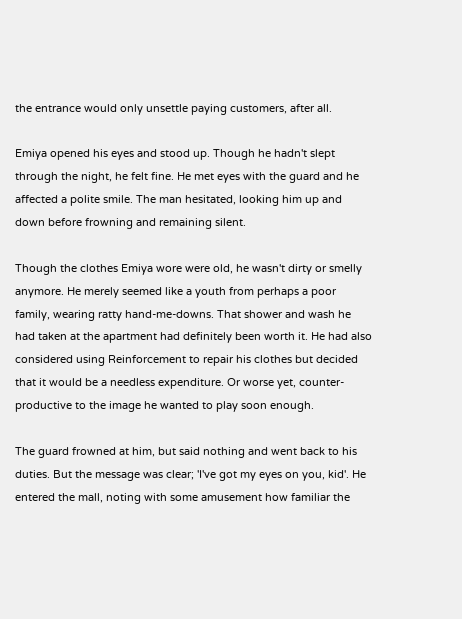the entrance would only unsettle paying customers, after all.

Emiya opened his eyes and stood up. Though he hadn't slept through the night, he felt fine. He met eyes with the guard and he affected a polite smile. The man hesitated, looking him up and down before frowning and remaining silent.

Though the clothes Emiya wore were old, he wasn't dirty or smelly anymore. He merely seemed like a youth from perhaps a poor family, wearing ratty hand-me-downs. That shower and wash he had taken at the apartment had definitely been worth it. He had also considered using Reinforcement to repair his clothes but decided that it would be a needless expenditure. Or worse yet, counter-productive to the image he wanted to play soon enough.

The guard frowned at him, but said nothing and went back to his duties. But the message was clear; 'I've got my eyes on you, kid'. He entered the mall, noting with some amusement how familiar the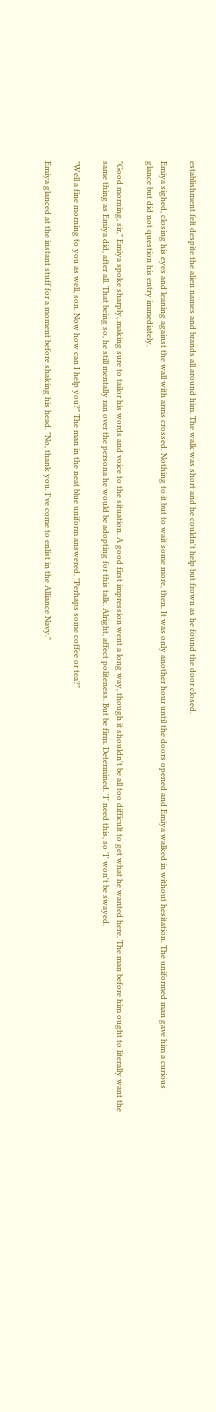establishment felt despite the alien names and brands all around him. The walk was short and he couldn't help but frown as he found the door closed.

Emiya sighed, closing his eyes and leaning against the wall with arms crossed. Nothing to it but to wait some more, then. It was only another hour until the doors opened and Emiya walked in without hesitation. The uniformed man gave him a curious glance but did not question his entry immediately.

"Good morning, sir," Emiya spoke sharply, making sure to tailor his words and voice to the situation. A good first impression went a long way, though it shouldn't be all too difficult to get what he wanted here. The man before him ought to literally want the same thing as Emiya did, after all. That being so, he still mentally ran over the persona he would be adopting for this talk. Alright, affect politeness. But be firm. Determined. 'I' need this, so 'I' won't be swayed.

"Well a fine morning to you as well, son. Now how can I help you?" The man in the neat blue uniform answered. "Perhaps some coffee or tea?"

Emiya glanced at the instant stuff for a moment before shaking his head. "No, thank you. I've come to enlist in the Alliance Navy."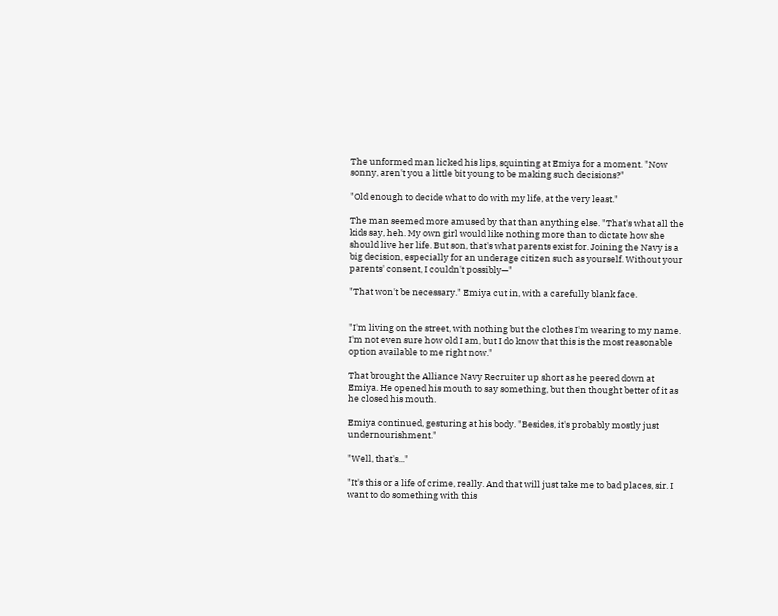The unformed man licked his lips, squinting at Emiya for a moment. "Now sonny, aren't you a little bit young to be making such decisions?"

"Old enough to decide what to do with my life, at the very least."

The man seemed more amused by that than anything else. "That's what all the kids say, heh. My own girl would like nothing more than to dictate how she should live her life. But son, that's what parents exist for. Joining the Navy is a big decision, especially for an underage citizen such as yourself. Without your parents' consent, I couldn't possibly—"

"That won't be necessary." Emiya cut in, with a carefully blank face.


"I'm living on the street, with nothing but the clothes I'm wearing to my name. I'm not even sure how old I am, but I do know that this is the most reasonable option available to me right now."

That brought the Alliance Navy Recruiter up short as he peered down at Emiya. He opened his mouth to say something, but then thought better of it as he closed his mouth.

Emiya continued, gesturing at his body. "Besides, it's probably mostly just undernourishment."

"Well, that's..."

"It's this or a life of crime, really. And that will just take me to bad places, sir. I want to do something with this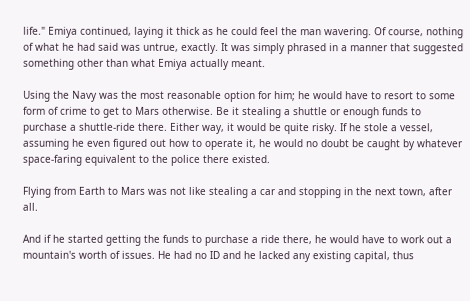life." Emiya continued, laying it thick as he could feel the man wavering. Of course, nothing of what he had said was untrue, exactly. It was simply phrased in a manner that suggested something other than what Emiya actually meant.

Using the Navy was the most reasonable option for him; he would have to resort to some form of crime to get to Mars otherwise. Be it stealing a shuttle or enough funds to purchase a shuttle-ride there. Either way, it would be quite risky. If he stole a vessel, assuming he even figured out how to operate it, he would no doubt be caught by whatever space-faring equivalent to the police there existed.

Flying from Earth to Mars was not like stealing a car and stopping in the next town, after all.

And if he started getting the funds to purchase a ride there, he would have to work out a mountain's worth of issues. He had no ID and he lacked any existing capital, thus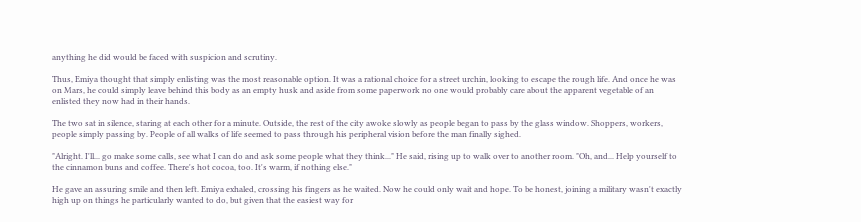anything he did would be faced with suspicion and scrutiny.

Thus, Emiya thought that simply enlisting was the most reasonable option. It was a rational choice for a street urchin, looking to escape the rough life. And once he was on Mars, he could simply leave behind this body as an empty husk and aside from some paperwork no one would probably care about the apparent vegetable of an enlisted they now had in their hands.

The two sat in silence, staring at each other for a minute. Outside, the rest of the city awoke slowly as people began to pass by the glass window. Shoppers, workers, people simply passing by. People of all walks of life seemed to pass through his peripheral vision before the man finally sighed.

"Alright. I'll... go make some calls, see what I can do and ask some people what they think..." He said, rising up to walk over to another room. "Oh, and... Help yourself to the cinnamon buns and coffee. There's hot cocoa, too. It's warm, if nothing else."

He gave an assuring smile and then left. Emiya exhaled, crossing his fingers as he waited. Now he could only wait and hope. To be honest, joining a military wasn't exactly high up on things he particularly wanted to do, but given that the easiest way for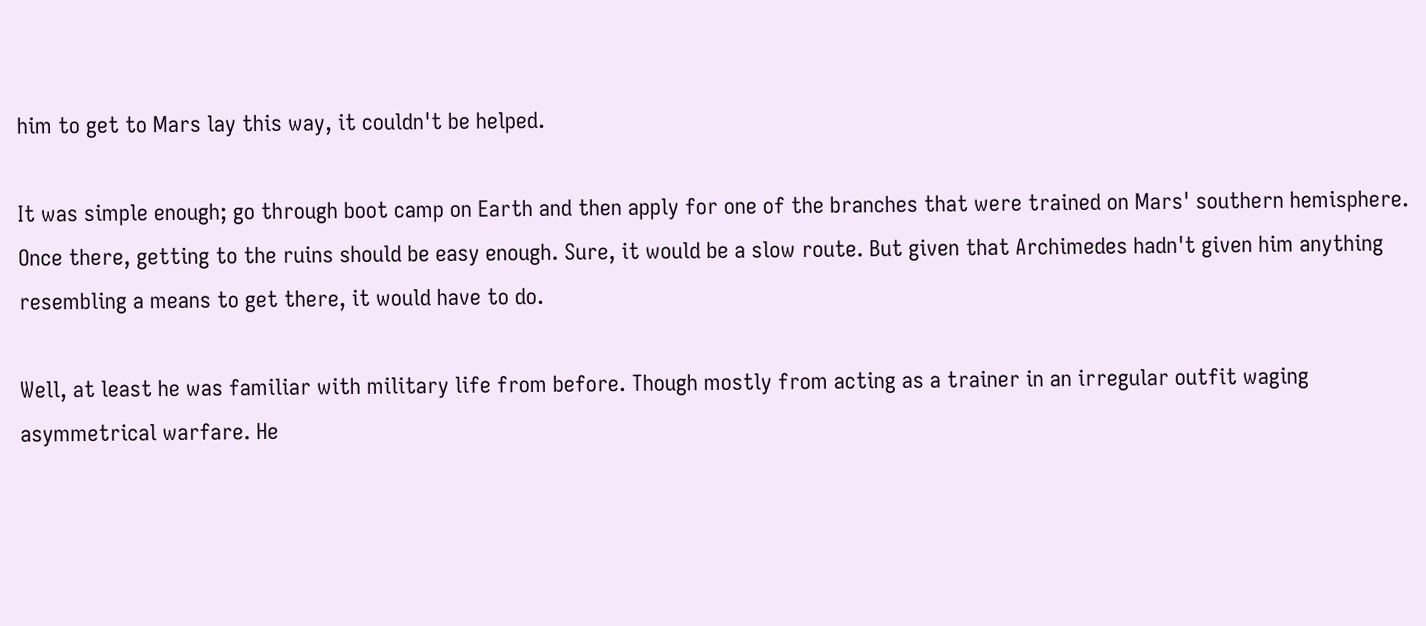him to get to Mars lay this way, it couldn't be helped.

It was simple enough; go through boot camp on Earth and then apply for one of the branches that were trained on Mars' southern hemisphere. Once there, getting to the ruins should be easy enough. Sure, it would be a slow route. But given that Archimedes hadn't given him anything resembling a means to get there, it would have to do.

Well, at least he was familiar with military life from before. Though mostly from acting as a trainer in an irregular outfit waging asymmetrical warfare. He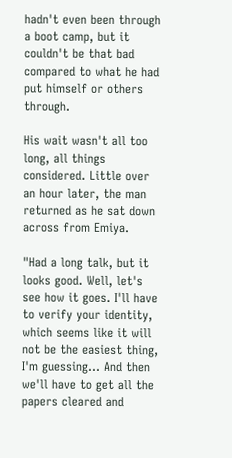hadn't even been through a boot camp, but it couldn't be that bad compared to what he had put himself or others through.

His wait wasn't all too long, all things considered. Little over an hour later, the man returned as he sat down across from Emiya.

"Had a long talk, but it looks good. Well, let's see how it goes. I'll have to verify your identity, which seems like it will not be the easiest thing, I'm guessing... And then we'll have to get all the papers cleared and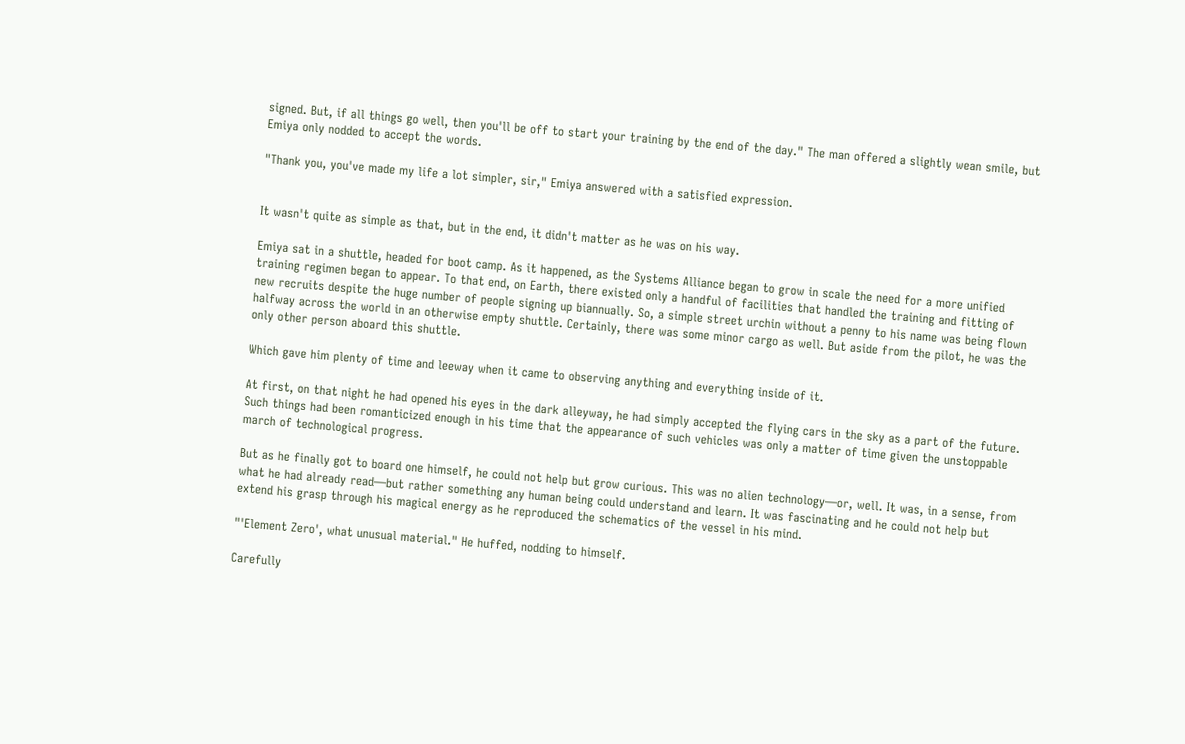signed. But, if all things go well, then you'll be off to start your training by the end of the day." The man offered a slightly wean smile, but Emiya only nodded to accept the words.

"Thank you, you've made my life a lot simpler, sir," Emiya answered with a satisfied expression.


It wasn't quite as simple as that, but in the end, it didn't matter as he was on his way.

Emiya sat in a shuttle, headed for boot camp. As it happened, as the Systems Alliance began to grow in scale the need for a more unified training regimen began to appear. To that end, on Earth, there existed only a handful of facilities that handled the training and fitting of new recruits despite the huge number of people signing up biannually. So, a simple street urchin without a penny to his name was being flown halfway across the world in an otherwise empty shuttle. Certainly, there was some minor cargo as well. But aside from the pilot, he was the only other person aboard this shuttle.

Which gave him plenty of time and leeway when it came to observing anything and everything inside of it.

At first, on that night he had opened his eyes in the dark alleyway, he had simply accepted the flying cars in the sky as a part of the future. Such things had been romanticized enough in his time that the appearance of such vehicles was only a matter of time given the unstoppable march of technological progress.

But as he finally got to board one himself, he could not help but grow curious. This was no alien technology—or, well. It was, in a sense, from what he had already read—but rather something any human being could understand and learn. It was fascinating and he could not help but extend his grasp through his magical energy as he reproduced the schematics of the vessel in his mind.

"'Element Zero', what unusual material." He huffed, nodding to himself.

Carefully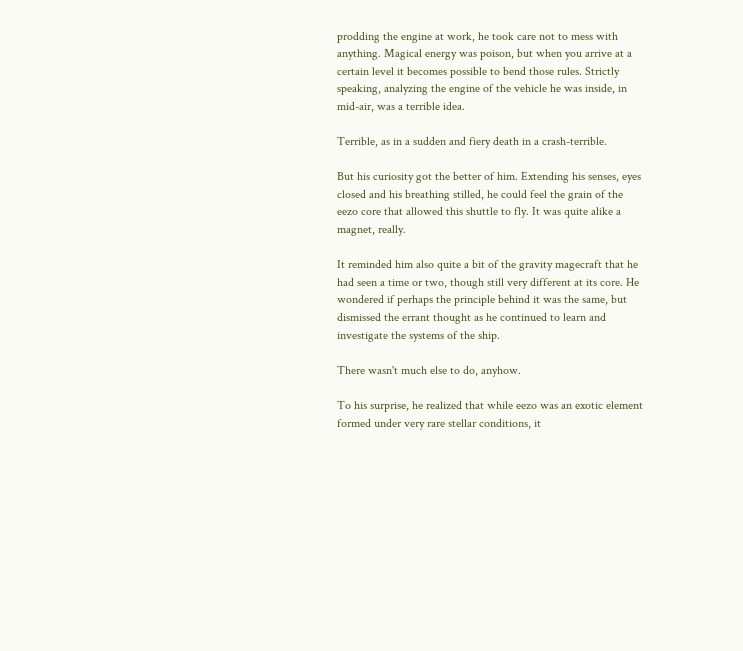prodding the engine at work, he took care not to mess with anything. Magical energy was poison, but when you arrive at a certain level it becomes possible to bend those rules. Strictly speaking, analyzing the engine of the vehicle he was inside, in mid-air, was a terrible idea.

Terrible, as in a sudden and fiery death in a crash-terrible.

But his curiosity got the better of him. Extending his senses, eyes closed and his breathing stilled, he could feel the grain of the eezo core that allowed this shuttle to fly. It was quite alike a magnet, really.

It reminded him also quite a bit of the gravity magecraft that he had seen a time or two, though still very different at its core. He wondered if perhaps the principle behind it was the same, but dismissed the errant thought as he continued to learn and investigate the systems of the ship.

There wasn't much else to do, anyhow.

To his surprise, he realized that while eezo was an exotic element formed under very rare stellar conditions, it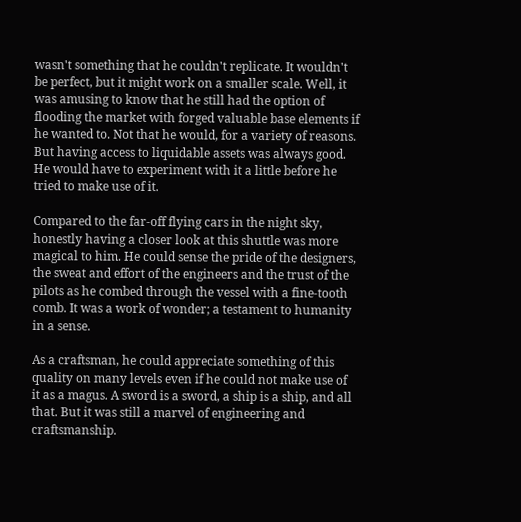wasn't something that he couldn't replicate. It wouldn't be perfect, but it might work on a smaller scale. Well, it was amusing to know that he still had the option of flooding the market with forged valuable base elements if he wanted to. Not that he would, for a variety of reasons. But having access to liquidable assets was always good. He would have to experiment with it a little before he tried to make use of it.

Compared to the far-off flying cars in the night sky, honestly having a closer look at this shuttle was more magical to him. He could sense the pride of the designers, the sweat and effort of the engineers and the trust of the pilots as he combed through the vessel with a fine-tooth comb. It was a work of wonder; a testament to humanity in a sense.

As a craftsman, he could appreciate something of this quality on many levels even if he could not make use of it as a magus. A sword is a sword, a ship is a ship, and all that. But it was still a marvel of engineering and craftsmanship.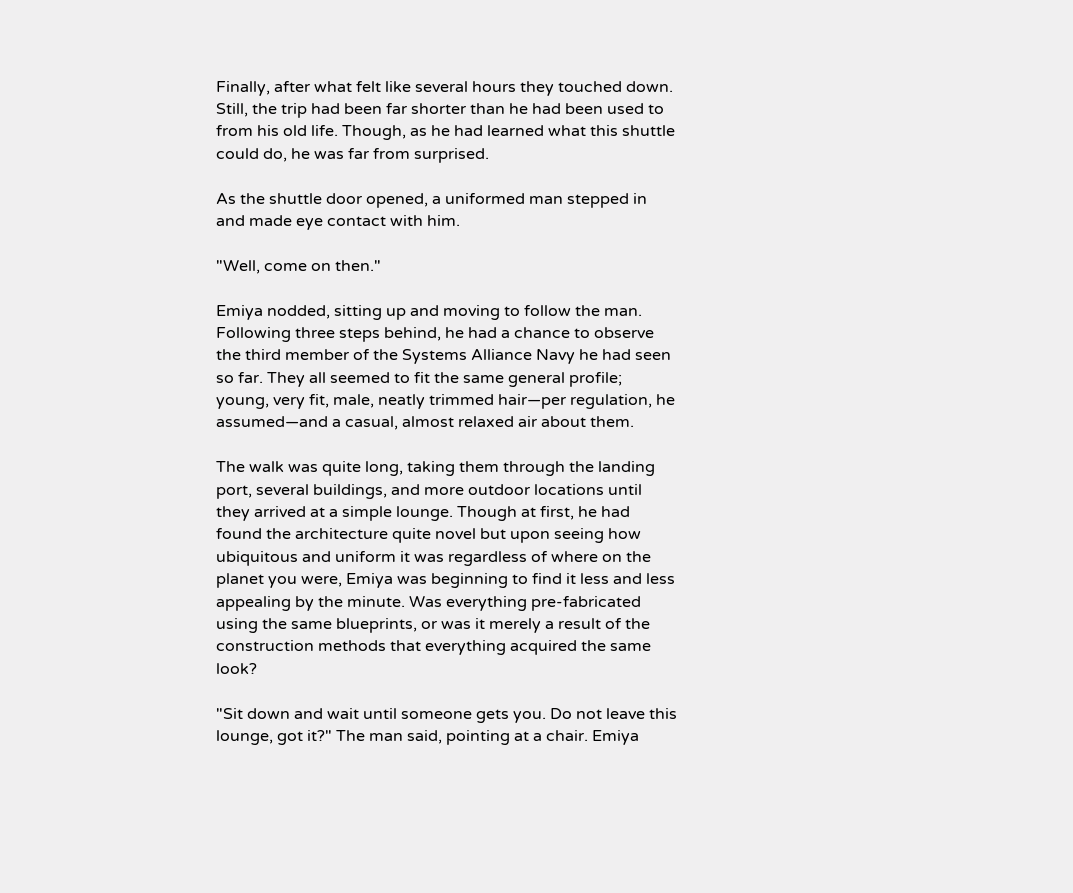Finally, after what felt like several hours they touched down. Still, the trip had been far shorter than he had been used to from his old life. Though, as he had learned what this shuttle could do, he was far from surprised.

As the shuttle door opened, a uniformed man stepped in and made eye contact with him.

"Well, come on then."

Emiya nodded, sitting up and moving to follow the man. Following three steps behind, he had a chance to observe the third member of the Systems Alliance Navy he had seen so far. They all seemed to fit the same general profile; young, very fit, male, neatly trimmed hair—per regulation, he assumed—and a casual, almost relaxed air about them.

The walk was quite long, taking them through the landing port, several buildings, and more outdoor locations until they arrived at a simple lounge. Though at first, he had found the architecture quite novel but upon seeing how ubiquitous and uniform it was regardless of where on the planet you were, Emiya was beginning to find it less and less appealing by the minute. Was everything pre-fabricated using the same blueprints, or was it merely a result of the construction methods that everything acquired the same look?

"Sit down and wait until someone gets you. Do not leave this lounge, got it?" The man said, pointing at a chair. Emiya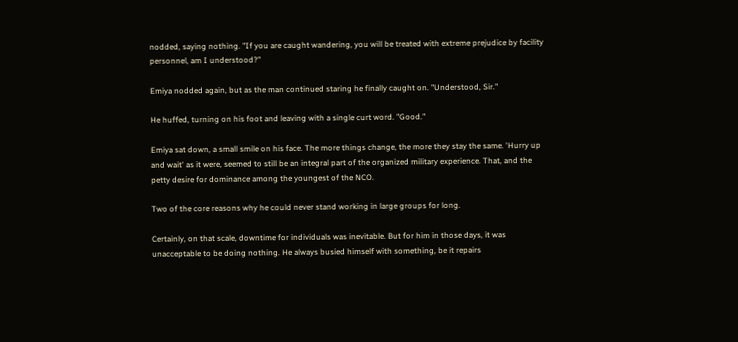nodded, saying nothing. "If you are caught wandering, you will be treated with extreme prejudice by facility personnel, am I understood?"

Emiya nodded again, but as the man continued staring he finally caught on. "Understood, Sir."

He huffed, turning on his foot and leaving with a single curt word. "Good."

Emiya sat down, a small smile on his face. The more things change, the more they stay the same. 'Hurry up and wait' as it were, seemed to still be an integral part of the organized military experience. That, and the petty desire for dominance among the youngest of the NCO.

Two of the core reasons why he could never stand working in large groups for long.

Certainly, on that scale, downtime for individuals was inevitable. But for him in those days, it was unacceptable to be doing nothing. He always busied himself with something, be it repairs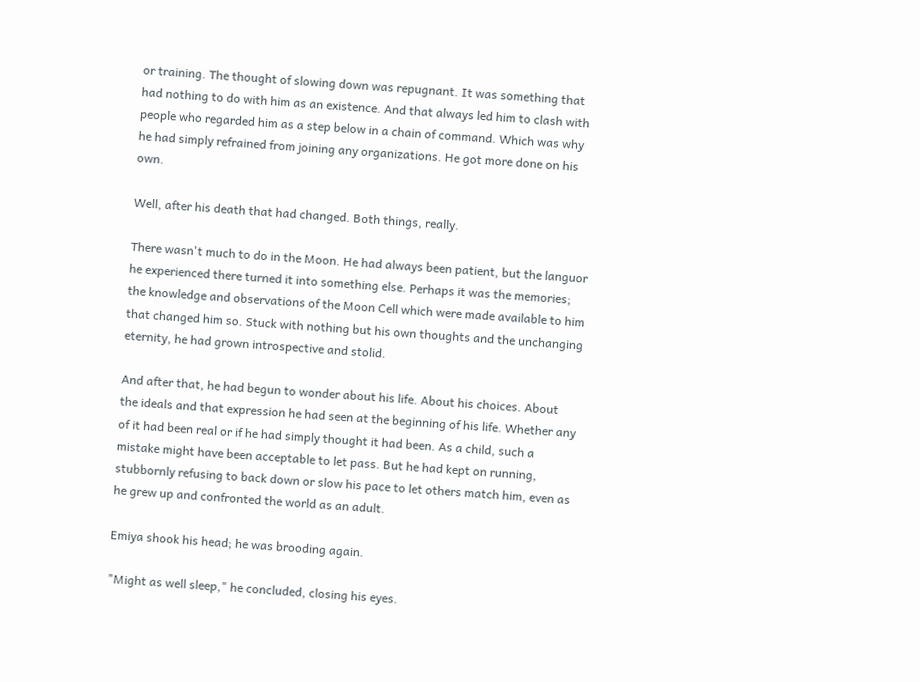or training. The thought of slowing down was repugnant. It was something that had nothing to do with him as an existence. And that always led him to clash with people who regarded him as a step below in a chain of command. Which was why he had simply refrained from joining any organizations. He got more done on his own.

Well, after his death that had changed. Both things, really.

There wasn't much to do in the Moon. He had always been patient, but the languor he experienced there turned it into something else. Perhaps it was the memories; the knowledge and observations of the Moon Cell which were made available to him that changed him so. Stuck with nothing but his own thoughts and the unchanging eternity, he had grown introspective and stolid.

And after that, he had begun to wonder about his life. About his choices. About the ideals and that expression he had seen at the beginning of his life. Whether any of it had been real or if he had simply thought it had been. As a child, such a mistake might have been acceptable to let pass. But he had kept on running, stubbornly refusing to back down or slow his pace to let others match him, even as he grew up and confronted the world as an adult.

Emiya shook his head; he was brooding again.

"Might as well sleep," he concluded, closing his eyes.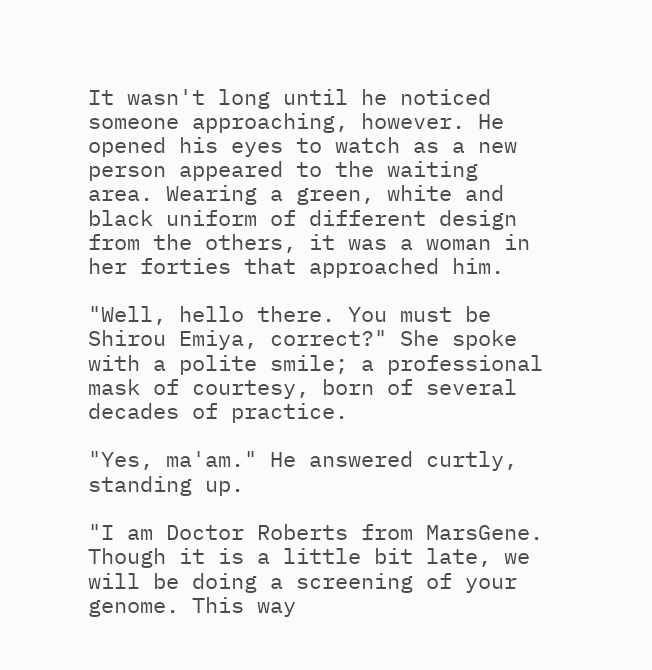It wasn't long until he noticed someone approaching, however. He opened his eyes to watch as a new person appeared to the waiting area. Wearing a green, white and black uniform of different design from the others, it was a woman in her forties that approached him.

"Well, hello there. You must be Shirou Emiya, correct?" She spoke with a polite smile; a professional mask of courtesy, born of several decades of practice.

"Yes, ma'am." He answered curtly, standing up.

"I am Doctor Roberts from MarsGene. Though it is a little bit late, we will be doing a screening of your genome. This way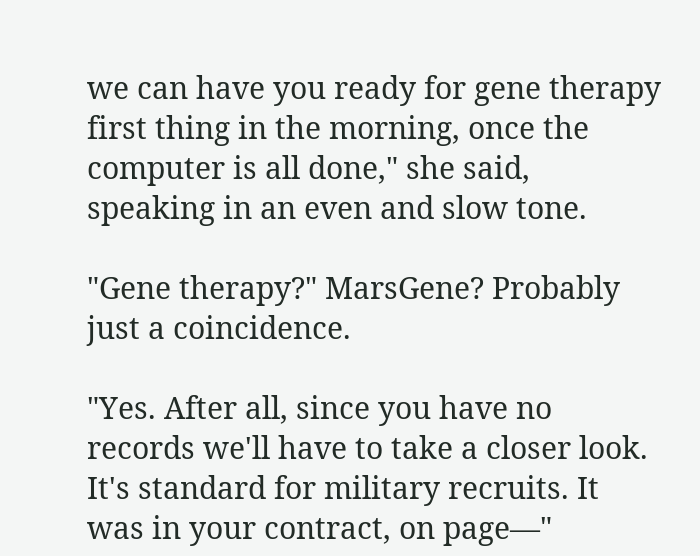we can have you ready for gene therapy first thing in the morning, once the computer is all done," she said, speaking in an even and slow tone.

"Gene therapy?" MarsGene? Probably just a coincidence.

"Yes. After all, since you have no records we'll have to take a closer look. It's standard for military recruits. It was in your contract, on page—"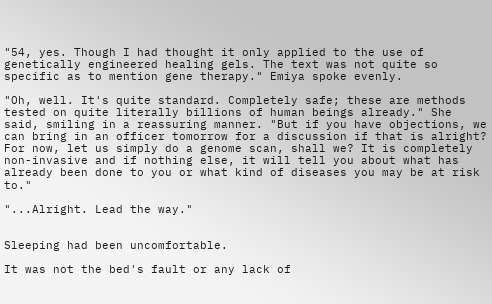"54, yes. Though I had thought it only applied to the use of genetically engineered healing gels. The text was not quite so specific as to mention gene therapy." Emiya spoke evenly.

"Oh, well. It's quite standard. Completely safe; these are methods tested on quite literally billions of human beings already." She said, smiling in a reassuring manner. "But if you have objections, we can bring in an officer tomorrow for a discussion if that is alright? For now, let us simply do a genome scan, shall we? It is completely non-invasive and if nothing else, it will tell you about what has already been done to you or what kind of diseases you may be at risk to."

"...Alright. Lead the way."


Sleeping had been uncomfortable.

It was not the bed's fault or any lack of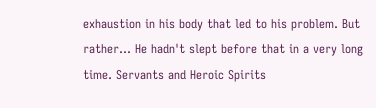exhaustion in his body that led to his problem. But rather... He hadn't slept before that in a very long time. Servants and Heroic Spirits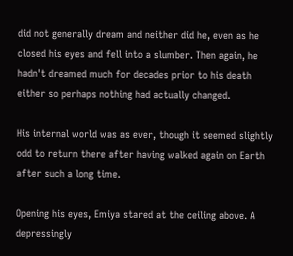did not generally dream and neither did he, even as he closed his eyes and fell into a slumber. Then again, he hadn't dreamed much for decades prior to his death either so perhaps nothing had actually changed.

His internal world was as ever, though it seemed slightly odd to return there after having walked again on Earth after such a long time.

Opening his eyes, Emiya stared at the ceiling above. A depressingly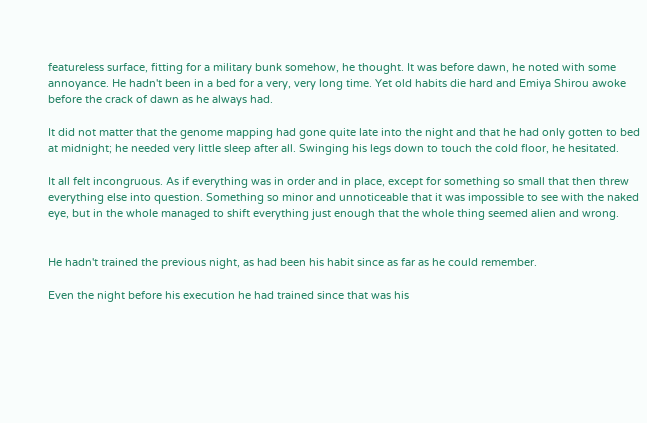featureless surface, fitting for a military bunk somehow, he thought. It was before dawn, he noted with some annoyance. He hadn't been in a bed for a very, very long time. Yet old habits die hard and Emiya Shirou awoke before the crack of dawn as he always had.

It did not matter that the genome mapping had gone quite late into the night and that he had only gotten to bed at midnight; he needed very little sleep after all. Swinging his legs down to touch the cold floor, he hesitated.

It all felt incongruous. As if everything was in order and in place, except for something so small that then threw everything else into question. Something so minor and unnoticeable that it was impossible to see with the naked eye, but in the whole managed to shift everything just enough that the whole thing seemed alien and wrong.


He hadn't trained the previous night, as had been his habit since as far as he could remember.

Even the night before his execution he had trained since that was his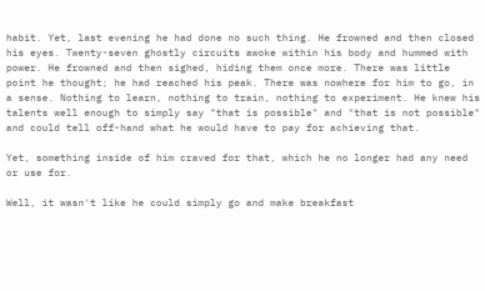habit. Yet, last evening he had done no such thing. He frowned and then closed his eyes. Twenty-seven ghostly circuits awoke within his body and hummed with power. He frowned and then sighed, hiding them once more. There was little point he thought; he had reached his peak. There was nowhere for him to go, in a sense. Nothing to learn, nothing to train, nothing to experiment. He knew his talents well enough to simply say "that is possible" and "that is not possible" and could tell off-hand what he would have to pay for achieving that.

Yet, something inside of him craved for that, which he no longer had any need or use for.

Well, it wasn't like he could simply go and make breakfast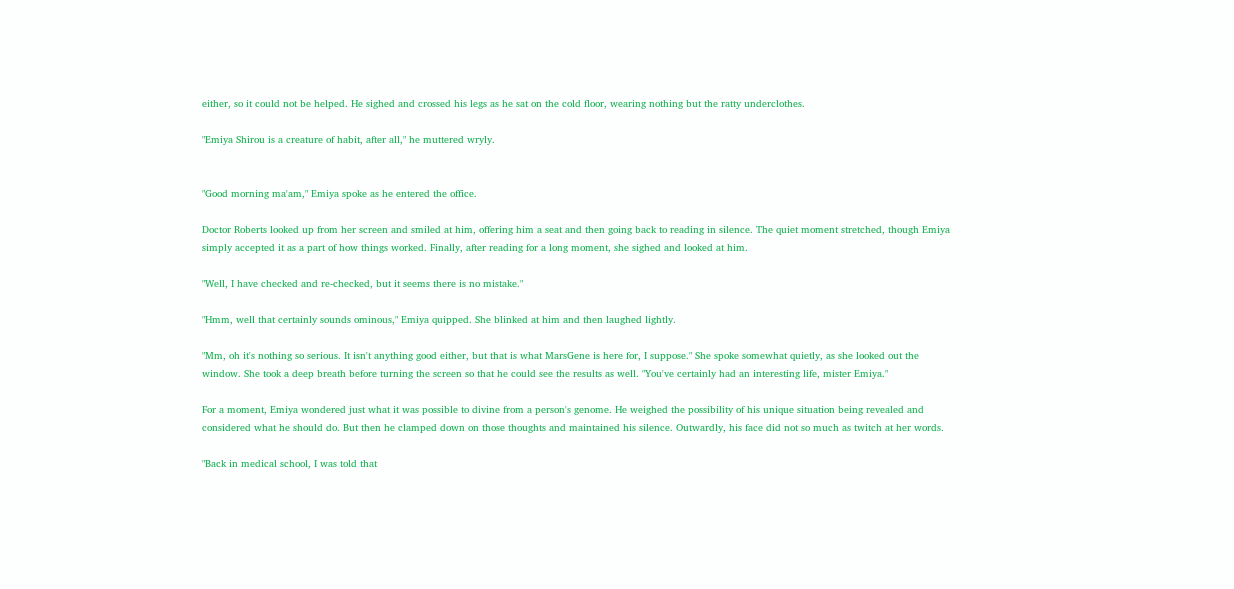either, so it could not be helped. He sighed and crossed his legs as he sat on the cold floor, wearing nothing but the ratty underclothes.

"Emiya Shirou is a creature of habit, after all," he muttered wryly.


"Good morning ma'am," Emiya spoke as he entered the office.

Doctor Roberts looked up from her screen and smiled at him, offering him a seat and then going back to reading in silence. The quiet moment stretched, though Emiya simply accepted it as a part of how things worked. Finally, after reading for a long moment, she sighed and looked at him.

"Well, I have checked and re-checked, but it seems there is no mistake."

"Hmm, well that certainly sounds ominous," Emiya quipped. She blinked at him and then laughed lightly.

"Mm, oh it's nothing so serious. It isn't anything good either, but that is what MarsGene is here for, I suppose." She spoke somewhat quietly, as she looked out the window. She took a deep breath before turning the screen so that he could see the results as well. "You've certainly had an interesting life, mister Emiya."

For a moment, Emiya wondered just what it was possible to divine from a person's genome. He weighed the possibility of his unique situation being revealed and considered what he should do. But then he clamped down on those thoughts and maintained his silence. Outwardly, his face did not so much as twitch at her words.

"Back in medical school, I was told that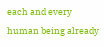each and every human being already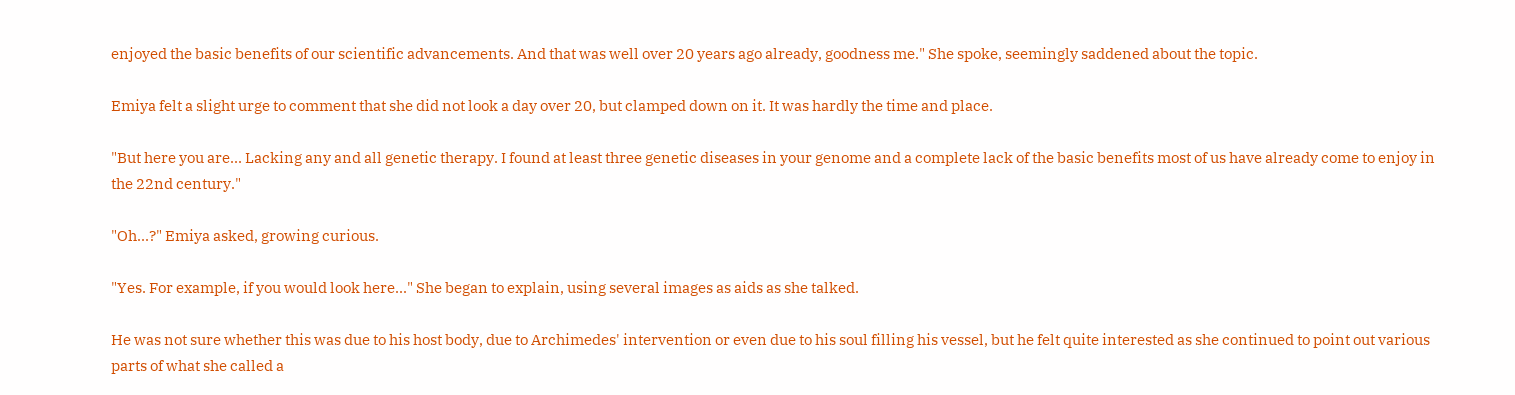enjoyed the basic benefits of our scientific advancements. And that was well over 20 years ago already, goodness me." She spoke, seemingly saddened about the topic.

Emiya felt a slight urge to comment that she did not look a day over 20, but clamped down on it. It was hardly the time and place.

"But here you are... Lacking any and all genetic therapy. I found at least three genetic diseases in your genome and a complete lack of the basic benefits most of us have already come to enjoy in the 22nd century."

"Oh...?" Emiya asked, growing curious.

"Yes. For example, if you would look here..." She began to explain, using several images as aids as she talked.

He was not sure whether this was due to his host body, due to Archimedes' intervention or even due to his soul filling his vessel, but he felt quite interested as she continued to point out various parts of what she called a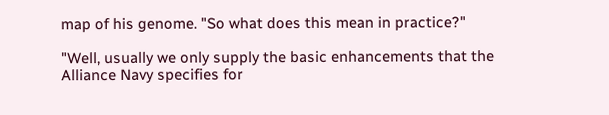map of his genome. "So what does this mean in practice?"

"Well, usually we only supply the basic enhancements that the Alliance Navy specifies for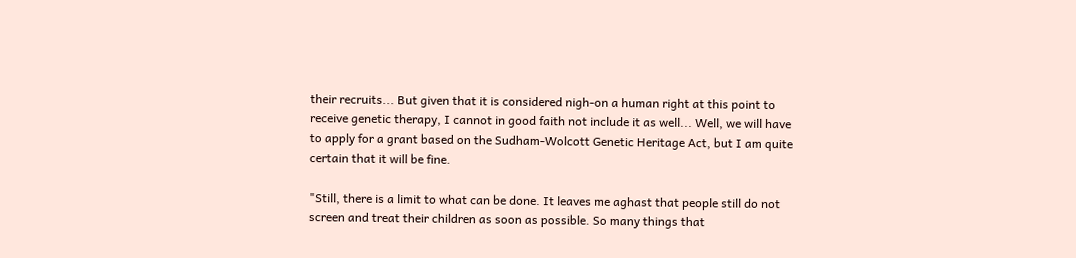their recruits... But given that it is considered nigh-on a human right at this point to receive genetic therapy, I cannot in good faith not include it as well... Well, we will have to apply for a grant based on the Sudham-Wolcott Genetic Heritage Act, but I am quite certain that it will be fine.

"Still, there is a limit to what can be done. It leaves me aghast that people still do not screen and treat their children as soon as possible. So many things that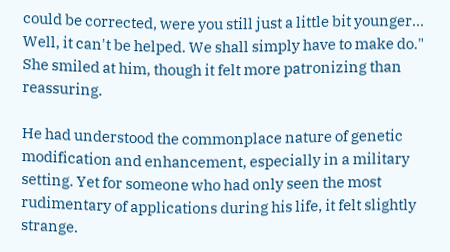could be corrected, were you still just a little bit younger... Well, it can't be helped. We shall simply have to make do." She smiled at him, though it felt more patronizing than reassuring.

He had understood the commonplace nature of genetic modification and enhancement, especially in a military setting. Yet for someone who had only seen the most rudimentary of applications during his life, it felt slightly strange.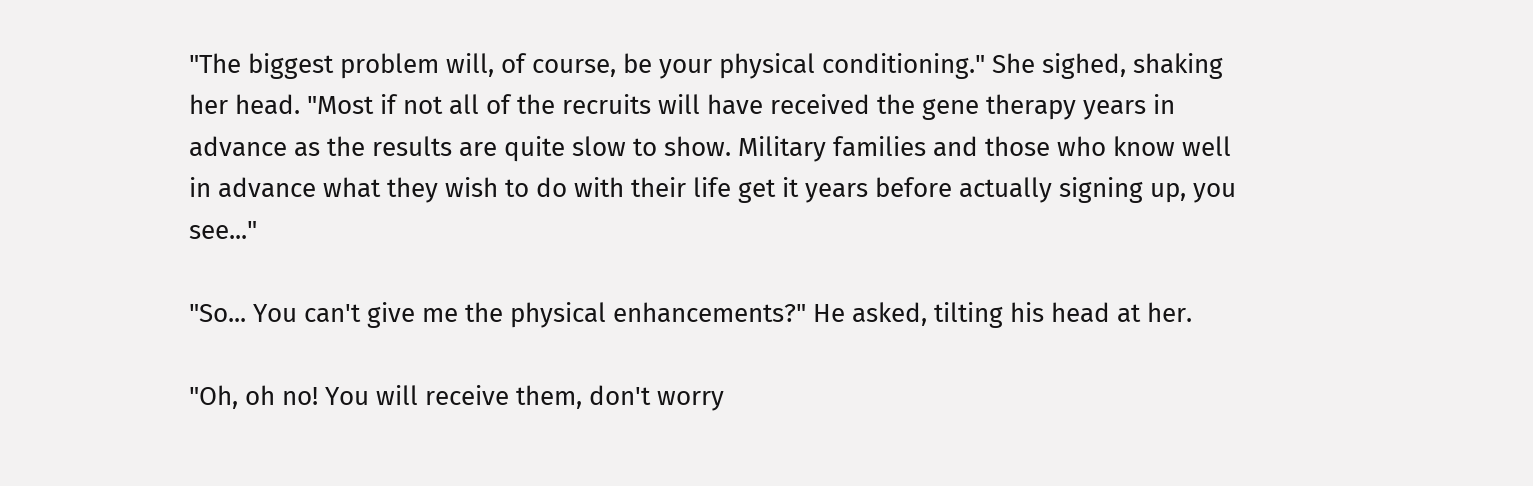"The biggest problem will, of course, be your physical conditioning." She sighed, shaking her head. "Most if not all of the recruits will have received the gene therapy years in advance as the results are quite slow to show. Military families and those who know well in advance what they wish to do with their life get it years before actually signing up, you see..."

"So... You can't give me the physical enhancements?" He asked, tilting his head at her.

"Oh, oh no! You will receive them, don't worry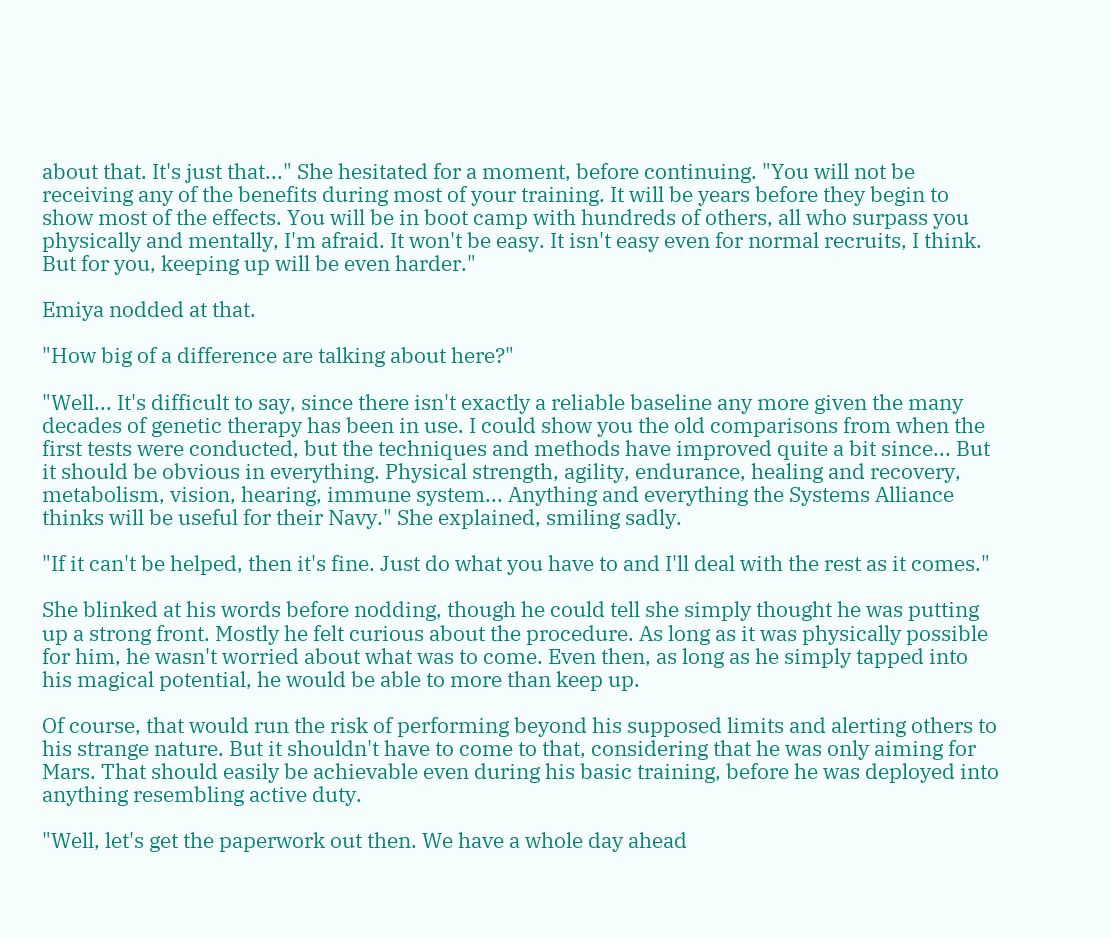about that. It's just that..." She hesitated for a moment, before continuing. "You will not be receiving any of the benefits during most of your training. It will be years before they begin to show most of the effects. You will be in boot camp with hundreds of others, all who surpass you physically and mentally, I'm afraid. It won't be easy. It isn't easy even for normal recruits, I think. But for you, keeping up will be even harder."

Emiya nodded at that.

"How big of a difference are talking about here?"

"Well... It's difficult to say, since there isn't exactly a reliable baseline any more given the many decades of genetic therapy has been in use. I could show you the old comparisons from when the first tests were conducted, but the techniques and methods have improved quite a bit since... But it should be obvious in everything. Physical strength, agility, endurance, healing and recovery, metabolism, vision, hearing, immune system... Anything and everything the Systems Alliance thinks will be useful for their Navy." She explained, smiling sadly.

"If it can't be helped, then it's fine. Just do what you have to and I'll deal with the rest as it comes."

She blinked at his words before nodding, though he could tell she simply thought he was putting up a strong front. Mostly he felt curious about the procedure. As long as it was physically possible for him, he wasn't worried about what was to come. Even then, as long as he simply tapped into his magical potential, he would be able to more than keep up.

Of course, that would run the risk of performing beyond his supposed limits and alerting others to his strange nature. But it shouldn't have to come to that, considering that he was only aiming for Mars. That should easily be achievable even during his basic training, before he was deployed into anything resembling active duty.

"Well, let's get the paperwork out then. We have a whole day ahead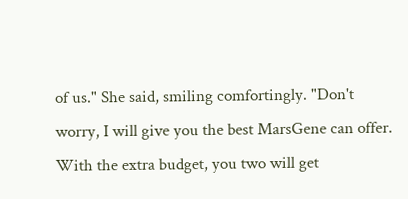of us." She said, smiling comfortingly. "Don't worry, I will give you the best MarsGene can offer. With the extra budget, you two will get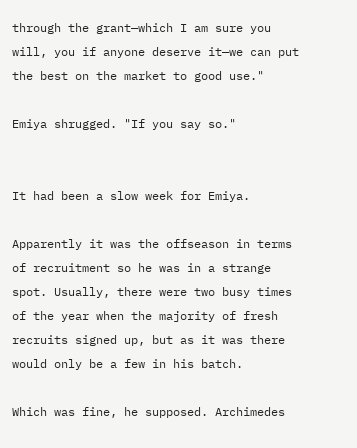through the grant—which I am sure you will, you if anyone deserve it—we can put the best on the market to good use."

Emiya shrugged. "If you say so."


It had been a slow week for Emiya.

Apparently it was the offseason in terms of recruitment so he was in a strange spot. Usually, there were two busy times of the year when the majority of fresh recruits signed up, but as it was there would only be a few in his batch.

Which was fine, he supposed. Archimedes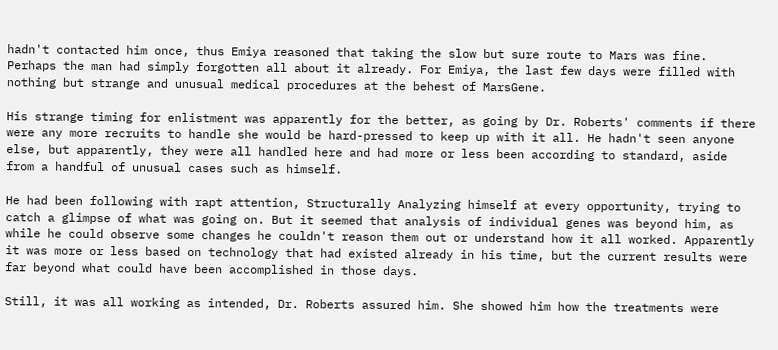hadn't contacted him once, thus Emiya reasoned that taking the slow but sure route to Mars was fine. Perhaps the man had simply forgotten all about it already. For Emiya, the last few days were filled with nothing but strange and unusual medical procedures at the behest of MarsGene.

His strange timing for enlistment was apparently for the better, as going by Dr. Roberts' comments if there were any more recruits to handle she would be hard-pressed to keep up with it all. He hadn't seen anyone else, but apparently, they were all handled here and had more or less been according to standard, aside from a handful of unusual cases such as himself.

He had been following with rapt attention, Structurally Analyzing himself at every opportunity, trying to catch a glimpse of what was going on. But it seemed that analysis of individual genes was beyond him, as while he could observe some changes he couldn't reason them out or understand how it all worked. Apparently it was more or less based on technology that had existed already in his time, but the current results were far beyond what could have been accomplished in those days.

Still, it was all working as intended, Dr. Roberts assured him. She showed him how the treatments were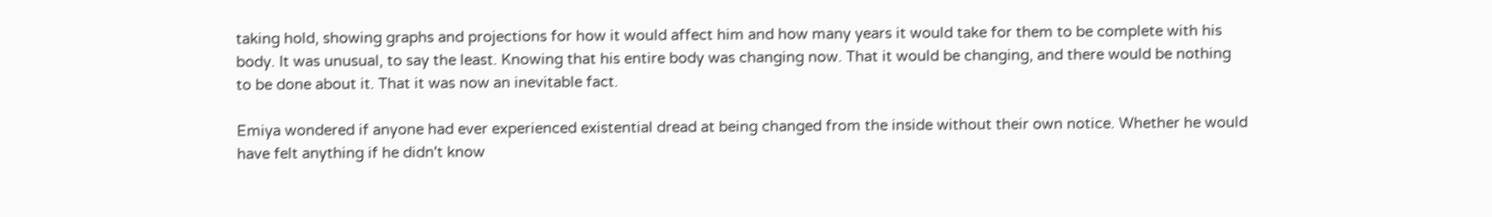taking hold, showing graphs and projections for how it would affect him and how many years it would take for them to be complete with his body. It was unusual, to say the least. Knowing that his entire body was changing now. That it would be changing, and there would be nothing to be done about it. That it was now an inevitable fact.

Emiya wondered if anyone had ever experienced existential dread at being changed from the inside without their own notice. Whether he would have felt anything if he didn't know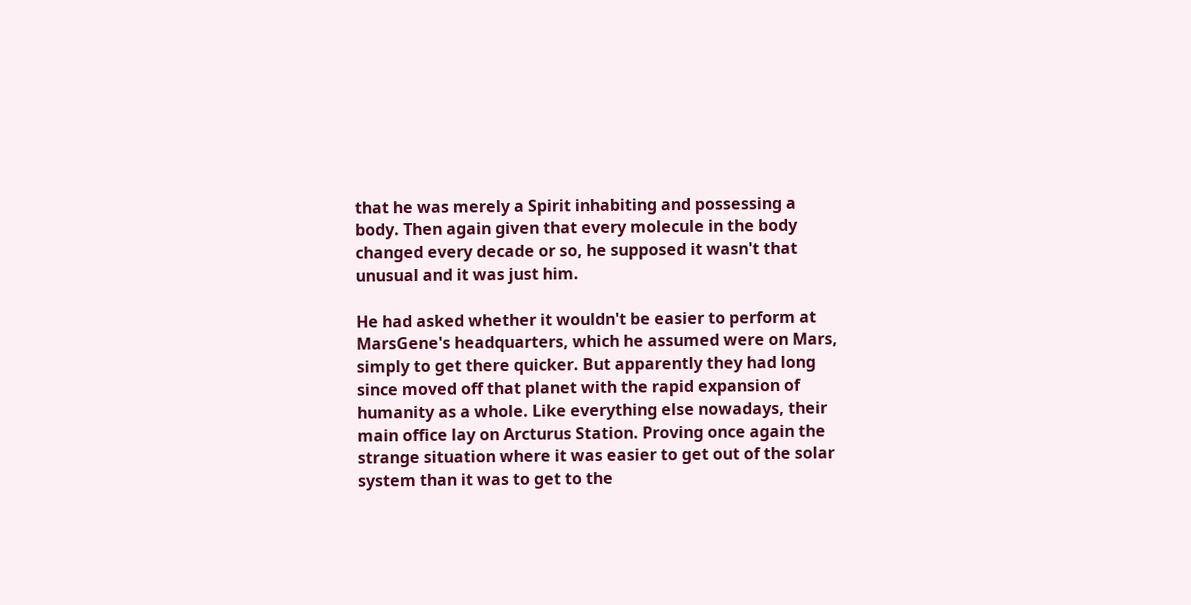that he was merely a Spirit inhabiting and possessing a body. Then again given that every molecule in the body changed every decade or so, he supposed it wasn't that unusual and it was just him.

He had asked whether it wouldn't be easier to perform at MarsGene's headquarters, which he assumed were on Mars, simply to get there quicker. But apparently they had long since moved off that planet with the rapid expansion of humanity as a whole. Like everything else nowadays, their main office lay on Arcturus Station. Proving once again the strange situation where it was easier to get out of the solar system than it was to get to the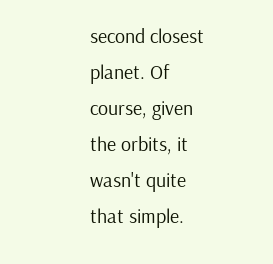second closest planet. Of course, given the orbits, it wasn't quite that simple.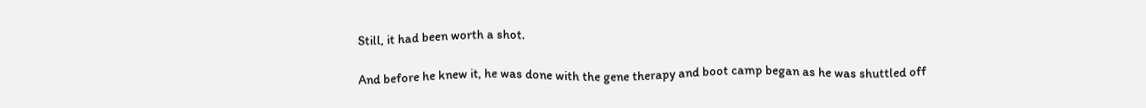Still, it had been worth a shot.

And before he knew it, he was done with the gene therapy and boot camp began as he was shuttled off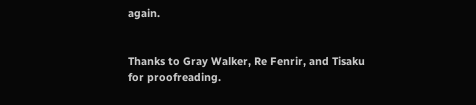again.


Thanks to Gray Walker, Re Fenrir, and Tisaku for proofreading.